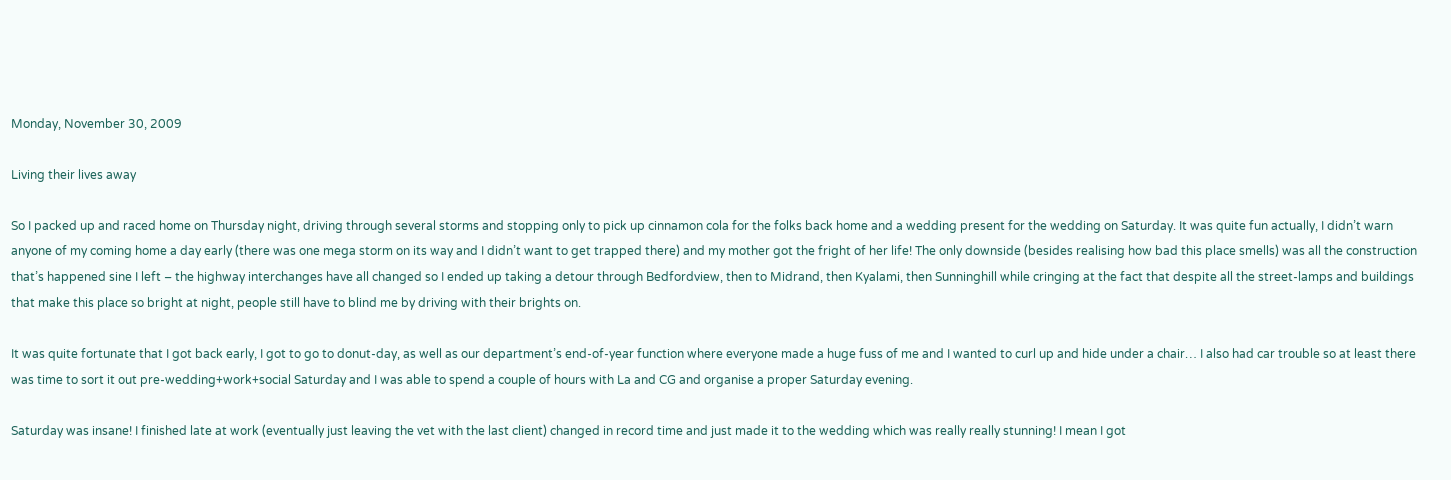Monday, November 30, 2009

Living their lives away

So I packed up and raced home on Thursday night, driving through several storms and stopping only to pick up cinnamon cola for the folks back home and a wedding present for the wedding on Saturday. It was quite fun actually, I didn’t warn anyone of my coming home a day early (there was one mega storm on its way and I didn’t want to get trapped there) and my mother got the fright of her life! The only downside (besides realising how bad this place smells) was all the construction that’s happened sine I left – the highway interchanges have all changed so I ended up taking a detour through Bedfordview, then to Midrand, then Kyalami, then Sunninghill while cringing at the fact that despite all the street-lamps and buildings that make this place so bright at night, people still have to blind me by driving with their brights on.

It was quite fortunate that I got back early, I got to go to donut-day, as well as our department’s end-of-year function where everyone made a huge fuss of me and I wanted to curl up and hide under a chair… I also had car trouble so at least there was time to sort it out pre-wedding+work+social Saturday and I was able to spend a couple of hours with La and CG and organise a proper Saturday evening.

Saturday was insane! I finished late at work (eventually just leaving the vet with the last client) changed in record time and just made it to the wedding which was really really stunning! I mean I got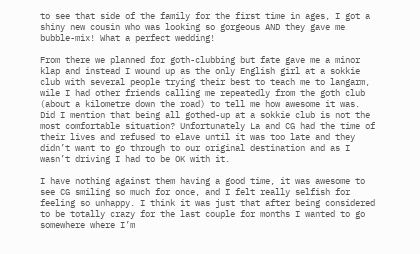to see that side of the family for the first time in ages, I got a shiny new cousin who was looking so gorgeous AND they gave me bubble-mix! What a perfect wedding!

From there we planned for goth-clubbing but fate gave me a minor klap and instead I wound up as the only English girl at a sokkie club with several people trying their best to teach me to langarm, wile I had other friends calling me repeatedly from the goth club (about a kilometre down the road) to tell me how awesome it was. Did I mention that being all gothed-up at a sokkie club is not the most comfortable situation? Unfortunately La and CG had the time of their lives and refused to elave until it was too late and they didn’t want to go through to our original destination and as I wasn’t driving I had to be OK with it.

I have nothing against them having a good time, it was awesome to see CG smiling so much for once, and I felt really selfish for feeling so unhappy. I think it was just that after being considered to be totally crazy for the last couple for months I wanted to go somewhere where I’m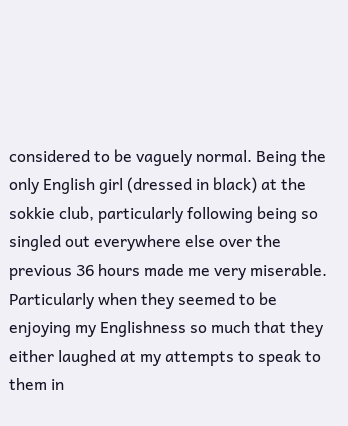considered to be vaguely normal. Being the only English girl (dressed in black) at the sokkie club, particularly following being so singled out everywhere else over the previous 36 hours made me very miserable. Particularly when they seemed to be enjoying my Englishness so much that they either laughed at my attempts to speak to them in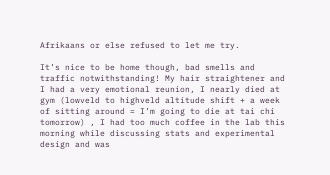Afrikaans or else refused to let me try.

It’s nice to be home though, bad smells and traffic notwithstanding! My hair straightener and I had a very emotional reunion, I nearly died at gym (lowveld to highveld altitude shift + a week of sitting around = I’m going to die at tai chi tomorrow) , I had too much coffee in the lab this morning while discussing stats and experimental design and was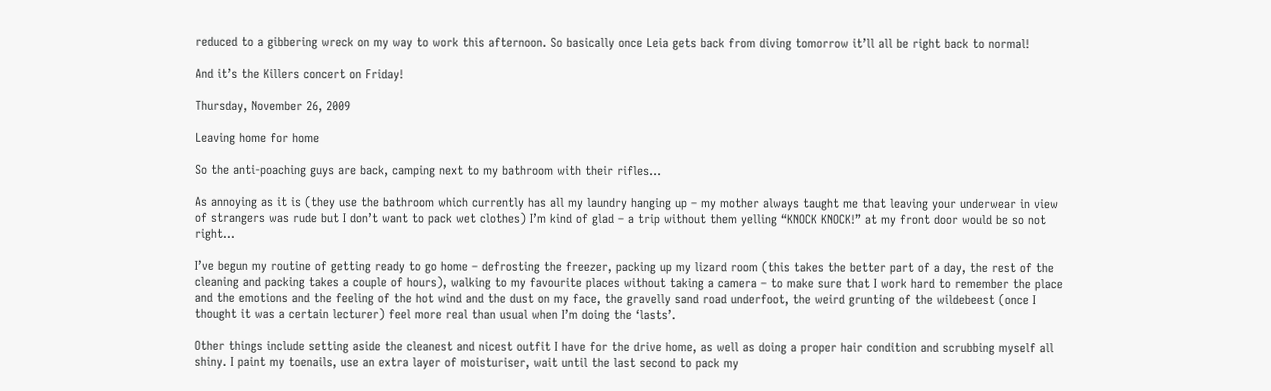reduced to a gibbering wreck on my way to work this afternoon. So basically once Leia gets back from diving tomorrow it’ll all be right back to normal!

And it’s the Killers concert on Friday!

Thursday, November 26, 2009

Leaving home for home

So the anti-poaching guys are back, camping next to my bathroom with their rifles…

As annoying as it is (they use the bathroom which currently has all my laundry hanging up – my mother always taught me that leaving your underwear in view of strangers was rude but I don’t want to pack wet clothes) I’m kind of glad – a trip without them yelling “KNOCK KNOCK!” at my front door would be so not right…

I’ve begun my routine of getting ready to go home – defrosting the freezer, packing up my lizard room (this takes the better part of a day, the rest of the cleaning and packing takes a couple of hours), walking to my favourite places without taking a camera – to make sure that I work hard to remember the place and the emotions and the feeling of the hot wind and the dust on my face, the gravelly sand road underfoot, the weird grunting of the wildebeest (once I thought it was a certain lecturer) feel more real than usual when I’m doing the ‘lasts’.

Other things include setting aside the cleanest and nicest outfit I have for the drive home, as well as doing a proper hair condition and scrubbing myself all shiny. I paint my toenails, use an extra layer of moisturiser, wait until the last second to pack my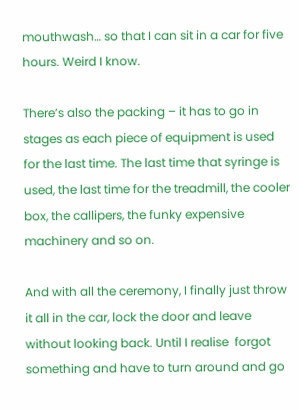mouthwash… so that I can sit in a car for five hours. Weird I know.

There’s also the packing – it has to go in stages as each piece of equipment is used for the last time. The last time that syringe is used, the last time for the treadmill, the cooler box, the callipers, the funky expensive machinery and so on.

And with all the ceremony, I finally just throw it all in the car, lock the door and leave without looking back. Until I realise  forgot something and have to turn around and go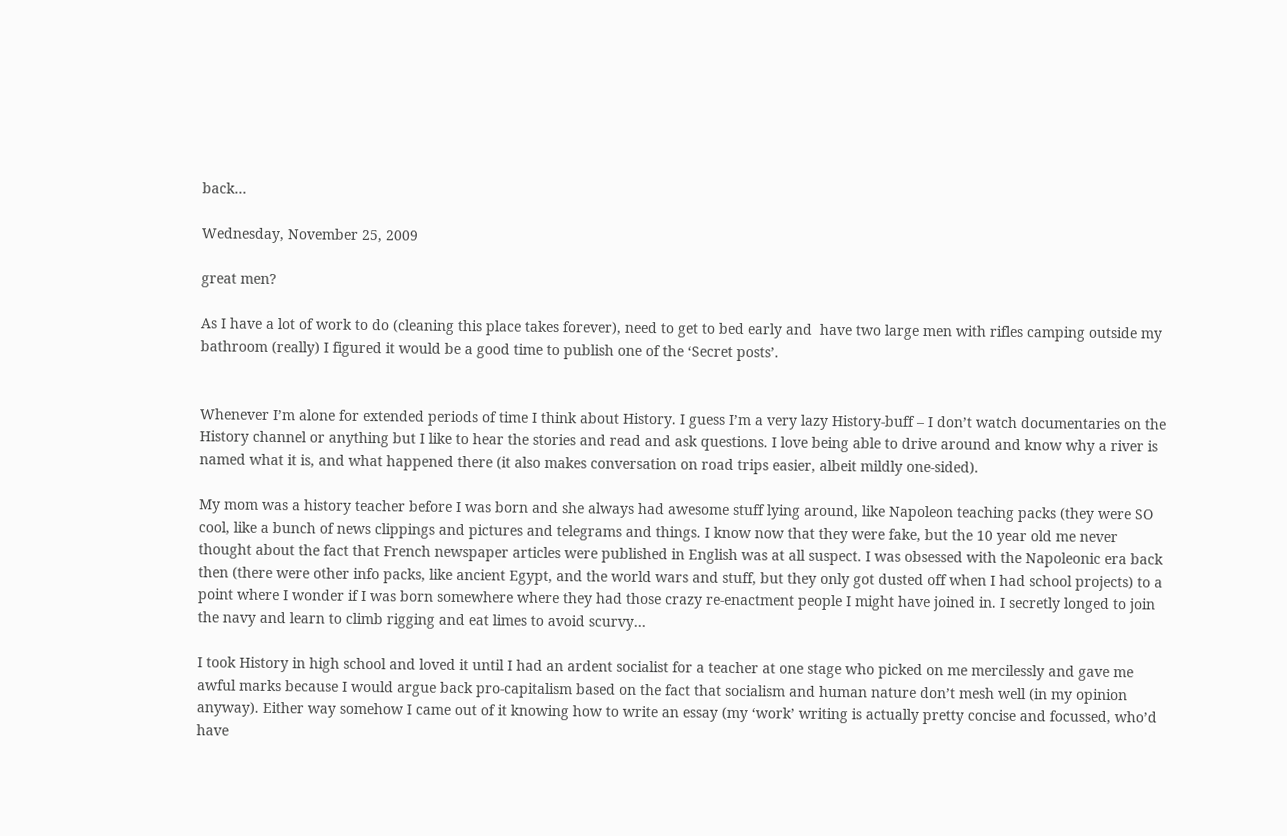back…

Wednesday, November 25, 2009

great men?

As I have a lot of work to do (cleaning this place takes forever), need to get to bed early and  have two large men with rifles camping outside my bathroom (really) I figured it would be a good time to publish one of the ‘Secret posts’.


Whenever I’m alone for extended periods of time I think about History. I guess I’m a very lazy History-buff – I don’t watch documentaries on the History channel or anything but I like to hear the stories and read and ask questions. I love being able to drive around and know why a river is named what it is, and what happened there (it also makes conversation on road trips easier, albeit mildly one-sided).

My mom was a history teacher before I was born and she always had awesome stuff lying around, like Napoleon teaching packs (they were SO cool, like a bunch of news clippings and pictures and telegrams and things. I know now that they were fake, but the 10 year old me never thought about the fact that French newspaper articles were published in English was at all suspect. I was obsessed with the Napoleonic era back then (there were other info packs, like ancient Egypt, and the world wars and stuff, but they only got dusted off when I had school projects) to a point where I wonder if I was born somewhere where they had those crazy re-enactment people I might have joined in. I secretly longed to join the navy and learn to climb rigging and eat limes to avoid scurvy…

I took History in high school and loved it until I had an ardent socialist for a teacher at one stage who picked on me mercilessly and gave me awful marks because I would argue back pro-capitalism based on the fact that socialism and human nature don’t mesh well (in my opinion anyway). Either way somehow I came out of it knowing how to write an essay (my ‘work’ writing is actually pretty concise and focussed, who’d have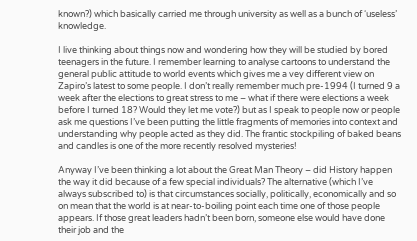known?) which basically carried me through university as well as a bunch of ‘useless’ knowledge.

I live thinking about things now and wondering how they will be studied by bored teenagers in the future. I remember learning to analyse cartoons to understand the general public attitude to world events which gives me a vey different view on Zapiro’s latest to some people. I don’t really remember much pre-1994 (I turned 9 a week after the elections to great stress to me – what if there were elections a week before I turned 18? Would they let me vote?) but as I speak to people now or people ask me questions I’ve been putting the little fragments of memories into context and understanding why people acted as they did. The frantic stockpiling of baked beans and candles is one of the more recently resolved mysteries!

Anyway I’ve been thinking a lot about the Great Man Theory – did History happen the way it did because of a few special individuals? The alternative (which I’ve always subscribed to) is that circumstances socially, politically, economically and so on mean that the world is at near-to-boiling point each time one of those people appears. If those great leaders hadn’t been born, someone else would have done their job and the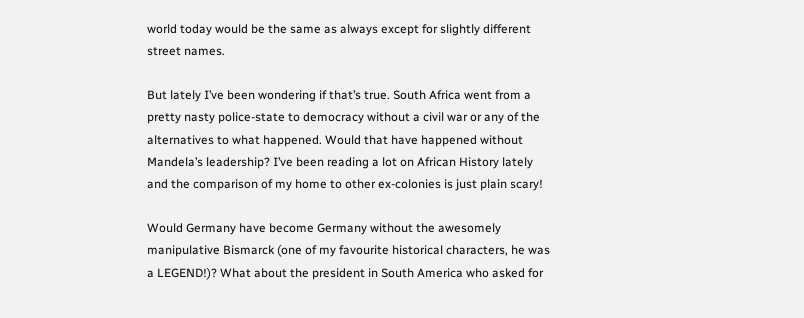world today would be the same as always except for slightly different street names.

But lately I’ve been wondering if that’s true. South Africa went from a pretty nasty police-state to democracy without a civil war or any of the alternatives to what happened. Would that have happened without Mandela’s leadership? I’ve been reading a lot on African History lately and the comparison of my home to other ex-colonies is just plain scary!

Would Germany have become Germany without the awesomely manipulative Bismarck (one of my favourite historical characters, he was a LEGEND!)? What about the president in South America who asked for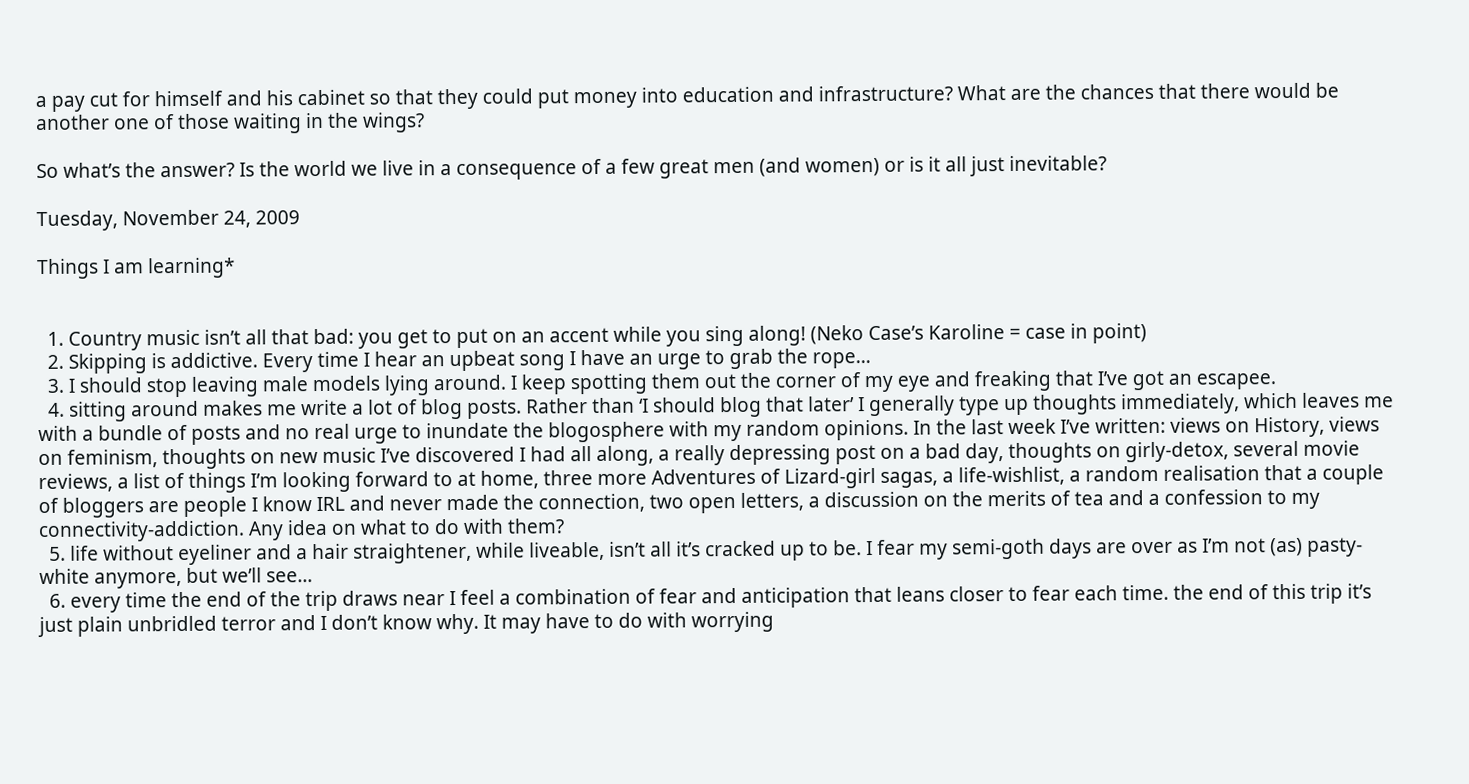a pay cut for himself and his cabinet so that they could put money into education and infrastructure? What are the chances that there would be another one of those waiting in the wings?

So what’s the answer? Is the world we live in a consequence of a few great men (and women) or is it all just inevitable?

Tuesday, November 24, 2009

Things I am learning*


  1. Country music isn’t all that bad: you get to put on an accent while you sing along! (Neko Case’s Karoline = case in point)
  2. Skipping is addictive. Every time I hear an upbeat song I have an urge to grab the rope…
  3. I should stop leaving male models lying around. I keep spotting them out the corner of my eye and freaking that I’ve got an escapee.
  4. sitting around makes me write a lot of blog posts. Rather than ‘I should blog that later’ I generally type up thoughts immediately, which leaves me with a bundle of posts and no real urge to inundate the blogosphere with my random opinions. In the last week I’ve written: views on History, views on feminism, thoughts on new music I’ve discovered I had all along, a really depressing post on a bad day, thoughts on girly-detox, several movie reviews, a list of things I’m looking forward to at home, three more Adventures of Lizard-girl sagas, a life-wishlist, a random realisation that a couple of bloggers are people I know IRL and never made the connection, two open letters, a discussion on the merits of tea and a confession to my connectivity-addiction. Any idea on what to do with them?
  5. life without eyeliner and a hair straightener, while liveable, isn’t all it’s cracked up to be. I fear my semi-goth days are over as I’m not (as) pasty-white anymore, but we’ll see…
  6. every time the end of the trip draws near I feel a combination of fear and anticipation that leans closer to fear each time. the end of this trip it’s just plain unbridled terror and I don’t know why. It may have to do with worrying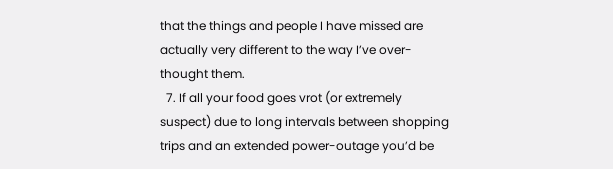that the things and people I have missed are actually very different to the way I’ve over-thought them.
  7. If all your food goes vrot (or extremely suspect) due to long intervals between shopping trips and an extended power-outage you’d be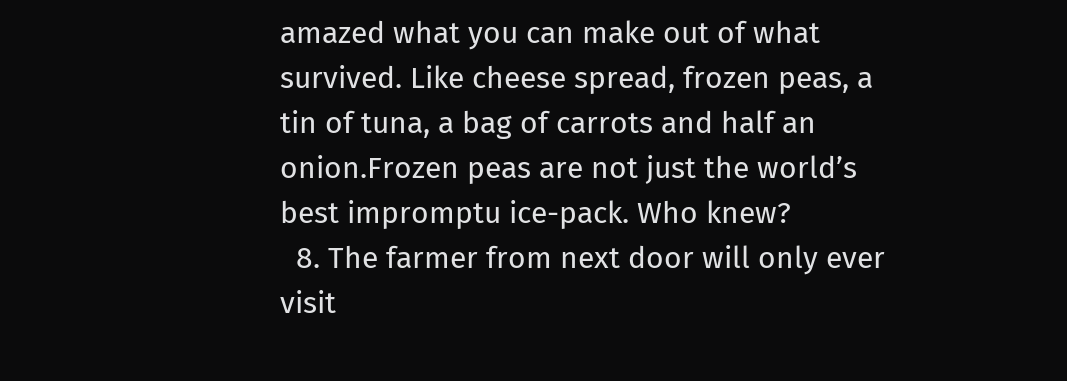amazed what you can make out of what survived. Like cheese spread, frozen peas, a tin of tuna, a bag of carrots and half an onion.Frozen peas are not just the world’s best impromptu ice-pack. Who knew?
  8. The farmer from next door will only ever visit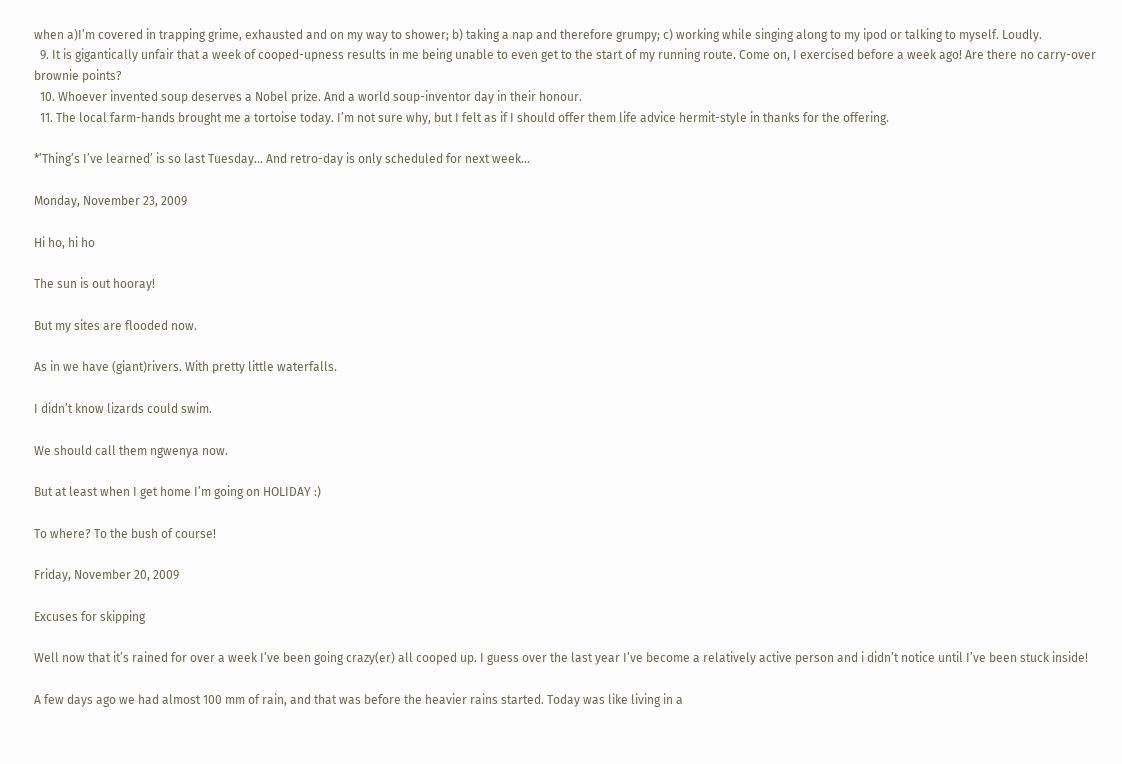when a)I’m covered in trapping grime, exhausted and on my way to shower; b) taking a nap and therefore grumpy; c) working while singing along to my ipod or talking to myself. Loudly.
  9. It is gigantically unfair that a week of cooped-upness results in me being unable to even get to the start of my running route. Come on, I exercised before a week ago! Are there no carry-over brownie points?
  10. Whoever invented soup deserves a Nobel prize. And a world soup-inventor day in their honour.
  11. The local farm-hands brought me a tortoise today. I’m not sure why, but I felt as if I should offer them life advice hermit-style in thanks for the offering.

*’Thing’s I’ve learned’ is so last Tuesday… And retro-day is only scheduled for next week…

Monday, November 23, 2009

Hi ho, hi ho

The sun is out hooray!

But my sites are flooded now.

As in we have (giant)rivers. With pretty little waterfalls.

I didn’t know lizards could swim.

We should call them ngwenya now.

But at least when I get home I’m going on HOLIDAY :)

To where? To the bush of course!

Friday, November 20, 2009

Excuses for skipping

Well now that it’s rained for over a week I’ve been going crazy(er) all cooped up. I guess over the last year I’ve become a relatively active person and i didn’t notice until I’ve been stuck inside!

A few days ago we had almost 100 mm of rain, and that was before the heavier rains started. Today was like living in a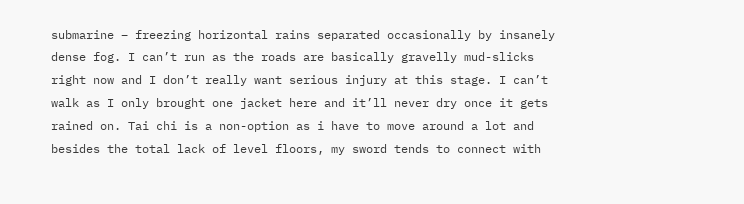submarine – freezing horizontal rains separated occasionally by insanely dense fog. I can’t run as the roads are basically gravelly mud-slicks right now and I don’t really want serious injury at this stage. I can’t walk as I only brought one jacket here and it’ll never dry once it gets rained on. Tai chi is a non-option as i have to move around a lot and besides the total lack of level floors, my sword tends to connect with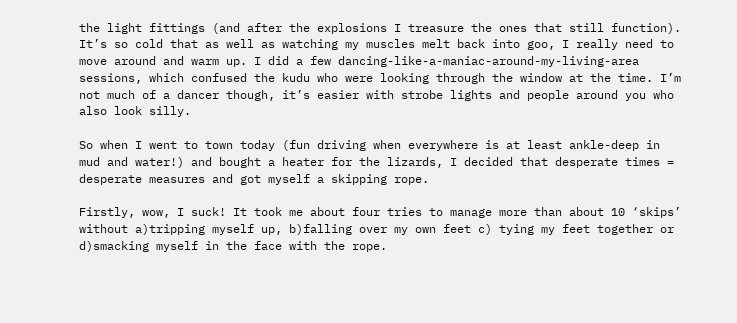the light fittings (and after the explosions I treasure the ones that still function). It’s so cold that as well as watching my muscles melt back into goo, I really need to move around and warm up. I did a few dancing-like-a-maniac-around-my-living-area sessions, which confused the kudu who were looking through the window at the time. I’m not much of a dancer though, it’s easier with strobe lights and people around you who also look silly.

So when I went to town today (fun driving when everywhere is at least ankle-deep in mud and water!) and bought a heater for the lizards, I decided that desperate times = desperate measures and got myself a skipping rope.

Firstly, wow, I suck! It took me about four tries to manage more than about 10 ‘skips’  without a)tripping myself up, b)falling over my own feet c) tying my feet together or d)smacking myself in the face with the rope.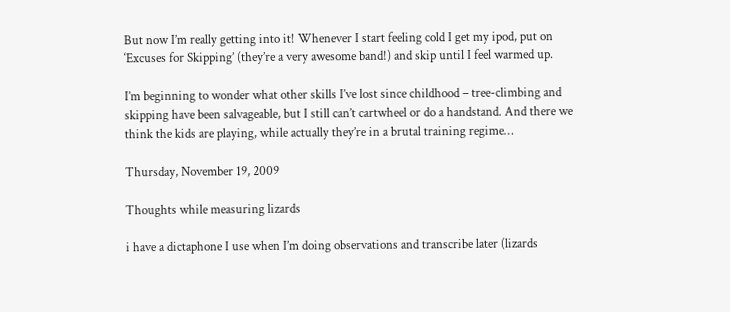But now I’m really getting into it! Whenever I start feeling cold I get my ipod, put on ‘Excuses for Skipping’ (they’re a very awesome band!) and skip until I feel warmed up.

I’m beginning to wonder what other skills I’ve lost since childhood – tree-climbing and skipping have been salvageable, but I still can’t cartwheel or do a handstand. And there we think the kids are playing, while actually they’re in a brutal training regime…

Thursday, November 19, 2009

Thoughts while measuring lizards

i have a dictaphone I use when I’m doing observations and transcribe later (lizards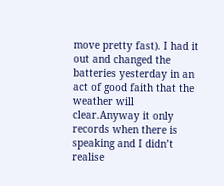move pretty fast). I had it out and changed the batteries yesterday in an act of good faith that the weather will clear.Anyway it only records when there is speaking and I didn’t realise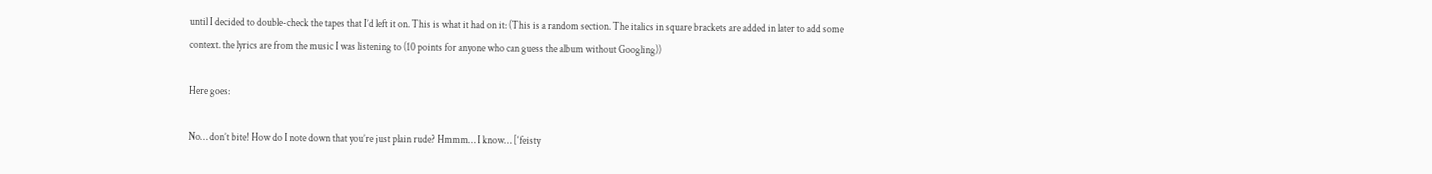until I decided to double-check the tapes that I’d left it on. This is what it had on it: (This is a random section. The italics in square brackets are added in later to add some context. the lyrics are from the music I was listening to (10 points for anyone who can guess the album without Googling))

Here goes:

No… don’t bite! How do I note down that you’re just plain rude? Hmmm… I know… [‘feisty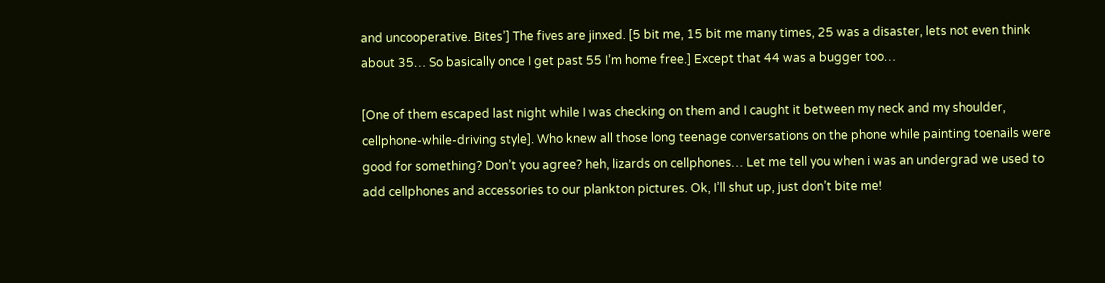and uncooperative. Bites’] The fives are jinxed. [5 bit me, 15 bit me many times, 25 was a disaster, lets not even think about 35… So basically once I get past 55 I’m home free.] Except that 44 was a bugger too…

[One of them escaped last night while I was checking on them and I caught it between my neck and my shoulder, cellphone-while-driving style]. Who knew all those long teenage conversations on the phone while painting toenails were good for something? Don’t you agree? heh, lizards on cellphones… Let me tell you when i was an undergrad we used to add cellphones and accessories to our plankton pictures. Ok, I’ll shut up, just don’t bite me!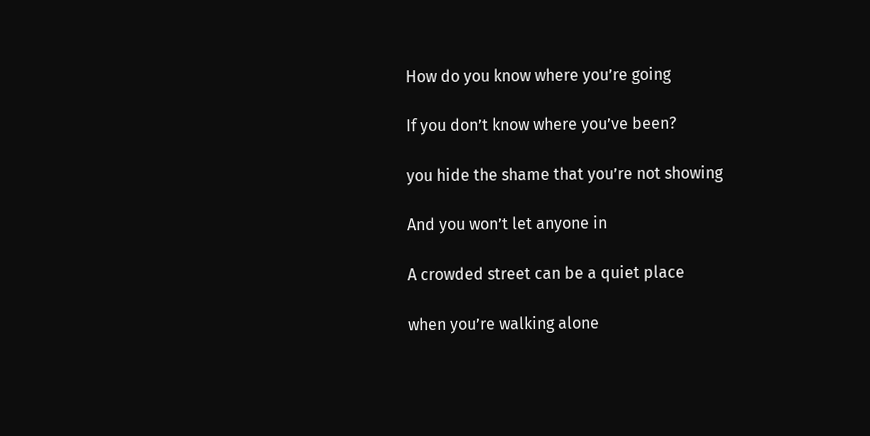How do you know where you’re going

If you don’t know where you’ve been?

you hide the shame that you’re not showing

And you won’t let anyone in

A crowded street can be a quiet place

when you’re walking alone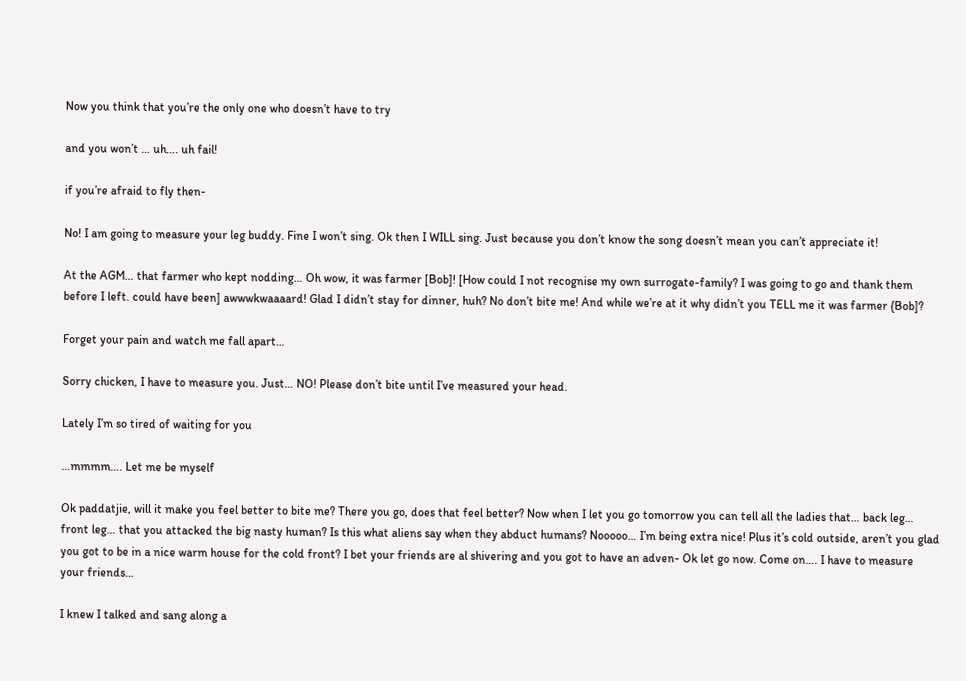Now you think that you’re the only one who doesn’t have to try

and you won’t … uh…. uh fail!

if you’re afraid to fly then-

No! I am going to measure your leg buddy. Fine I won’t sing. Ok then I WILL sing. Just because you don’t know the song doesn’t mean you can’t appreciate it!

At the AGM… that farmer who kept nodding… Oh wow, it was farmer [Bob]! [How could I not recognise my own surrogate-family? I was going to go and thank them before I left. could have been] awwwkwaaaard! Glad I didn’t stay for dinner, huh? No don’t bite me! And while we’re at it why didn’t you TELL me it was farmer {Bob]?

Forget your pain and watch me fall apart…

Sorry chicken, I have to measure you. Just… NO! Please don’t bite until I’ve measured your head.

Lately I’m so tired of waiting for you

…mmmm…. Let me be myself

Ok paddatjie, will it make you feel better to bite me? There you go, does that feel better? Now when I let you go tomorrow you can tell all the ladies that… back leg… front leg… that you attacked the big nasty human? Is this what aliens say when they abduct humans? Nooooo… I’m being extra nice! Plus it’s cold outside, aren’t you glad you got to be in a nice warm house for the cold front? I bet your friends are al shivering and you got to have an adven- Ok let go now. Come on…. I have to measure your friends…

I knew I talked and sang along a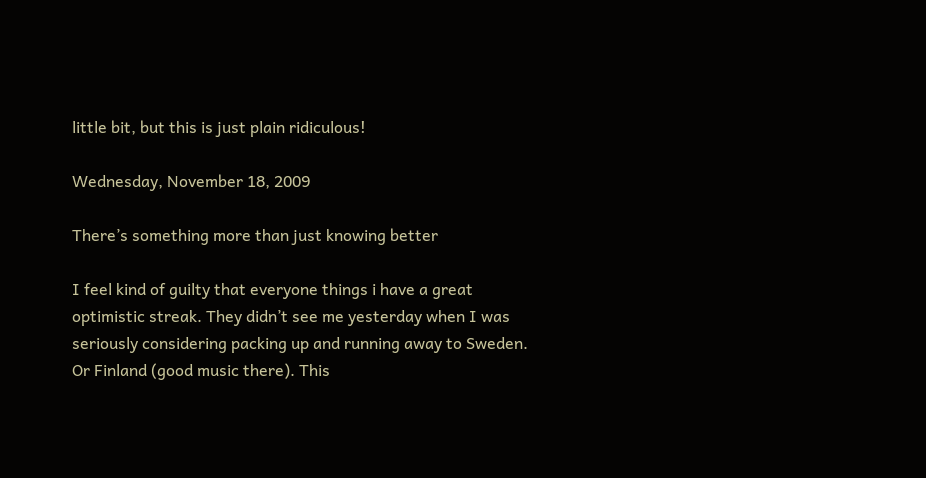little bit, but this is just plain ridiculous!

Wednesday, November 18, 2009

There’s something more than just knowing better

I feel kind of guilty that everyone things i have a great optimistic streak. They didn’t see me yesterday when I was seriously considering packing up and running away to Sweden. Or Finland (good music there). This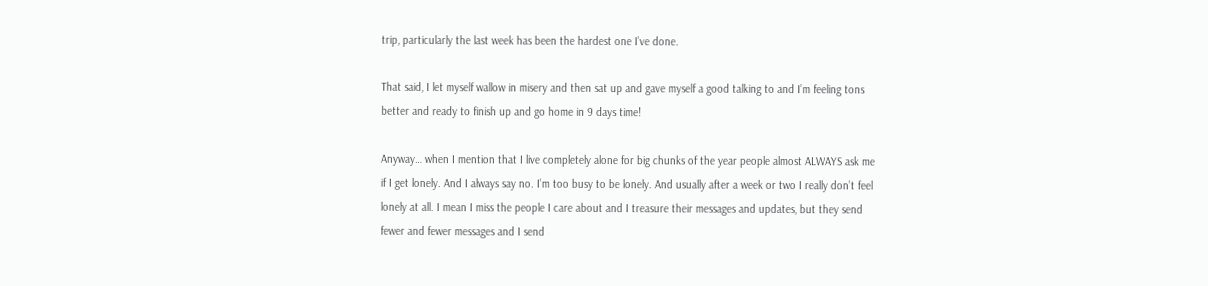trip, particularly the last week has been the hardest one I’ve done.

That said, I let myself wallow in misery and then sat up and gave myself a good talking to and I’m feeling tons better and ready to finish up and go home in 9 days time!

Anyway… when I mention that I live completely alone for big chunks of the year people almost ALWAYS ask me if I get lonely. And I always say no. I’m too busy to be lonely. And usually after a week or two I really don’t feel lonely at all. I mean I miss the people I care about and I treasure their messages and updates, but they send fewer and fewer messages and I send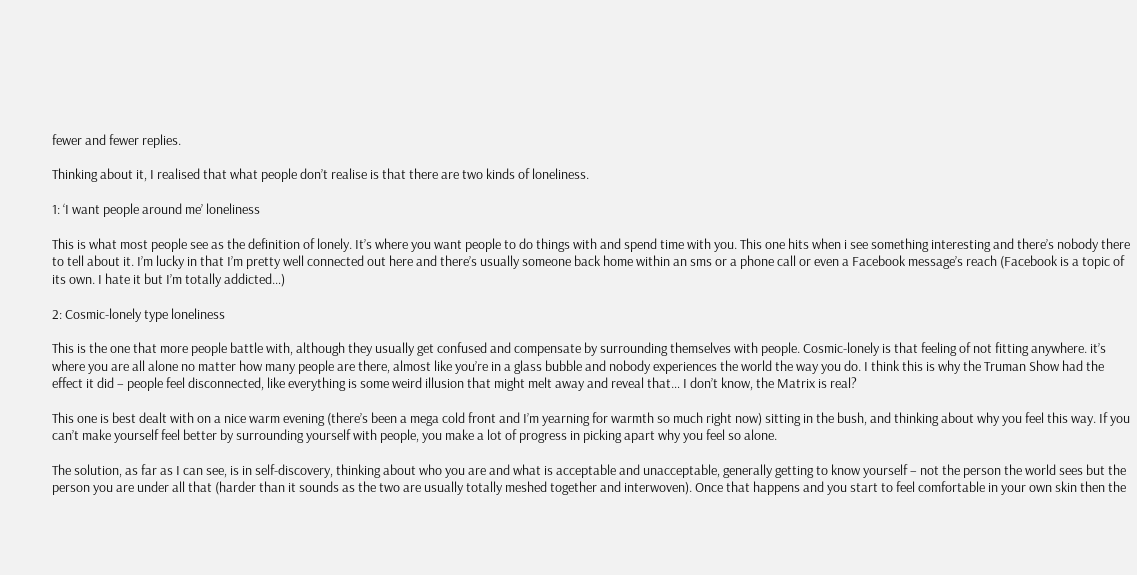fewer and fewer replies.

Thinking about it, I realised that what people don’t realise is that there are two kinds of loneliness.

1: ‘I want people around me’ loneliness

This is what most people see as the definition of lonely. It’s where you want people to do things with and spend time with you. This one hits when i see something interesting and there’s nobody there to tell about it. I’m lucky in that I’m pretty well connected out here and there’s usually someone back home within an sms or a phone call or even a Facebook message’s reach (Facebook is a topic of its own. I hate it but I’m totally addicted…)

2: Cosmic-lonely type loneliness

This is the one that more people battle with, although they usually get confused and compensate by surrounding themselves with people. Cosmic-lonely is that feeling of not fitting anywhere. it’s where you are all alone no matter how many people are there, almost like you’re in a glass bubble and nobody experiences the world the way you do. I think this is why the Truman Show had the effect it did – people feel disconnected, like everything is some weird illusion that might melt away and reveal that… I don’t know, the Matrix is real?

This one is best dealt with on a nice warm evening (there’s been a mega cold front and I’m yearning for warmth so much right now) sitting in the bush, and thinking about why you feel this way. If you can’t make yourself feel better by surrounding yourself with people, you make a lot of progress in picking apart why you feel so alone.

The solution, as far as I can see, is in self-discovery, thinking about who you are and what is acceptable and unacceptable, generally getting to know yourself – not the person the world sees but the person you are under all that (harder than it sounds as the two are usually totally meshed together and interwoven). Once that happens and you start to feel comfortable in your own skin then the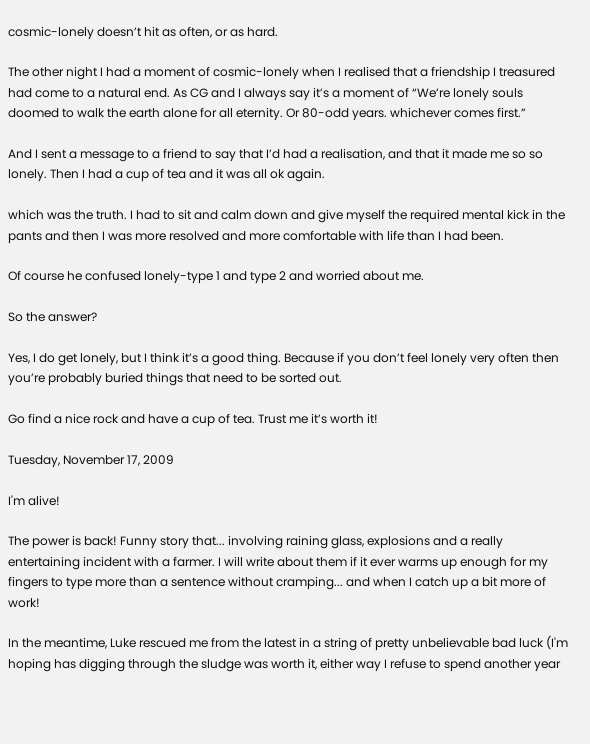cosmic-lonely doesn’t hit as often, or as hard.

The other night I had a moment of cosmic-lonely when I realised that a friendship I treasured had come to a natural end. As CG and I always say it’s a moment of “We’re lonely souls doomed to walk the earth alone for all eternity. Or 80-odd years. whichever comes first.”

And I sent a message to a friend to say that I’d had a realisation, and that it made me so so lonely. Then I had a cup of tea and it was all ok again.

which was the truth. I had to sit and calm down and give myself the required mental kick in the pants and then I was more resolved and more comfortable with life than I had been.

Of course he confused lonely-type 1 and type 2 and worried about me.

So the answer?

Yes, I do get lonely, but I think it’s a good thing. Because if you don’t feel lonely very often then you’re probably buried things that need to be sorted out.

Go find a nice rock and have a cup of tea. Trust me it’s worth it!

Tuesday, November 17, 2009

I'm alive!

The power is back! Funny story that... involving raining glass, explosions and a really entertaining incident with a farmer. I will write about them if it ever warms up enough for my fingers to type more than a sentence without cramping... and when I catch up a bit more of work!

In the meantime, Luke rescued me from the latest in a string of pretty unbelievable bad luck (I'm hoping has digging through the sludge was worth it, either way I refuse to spend another year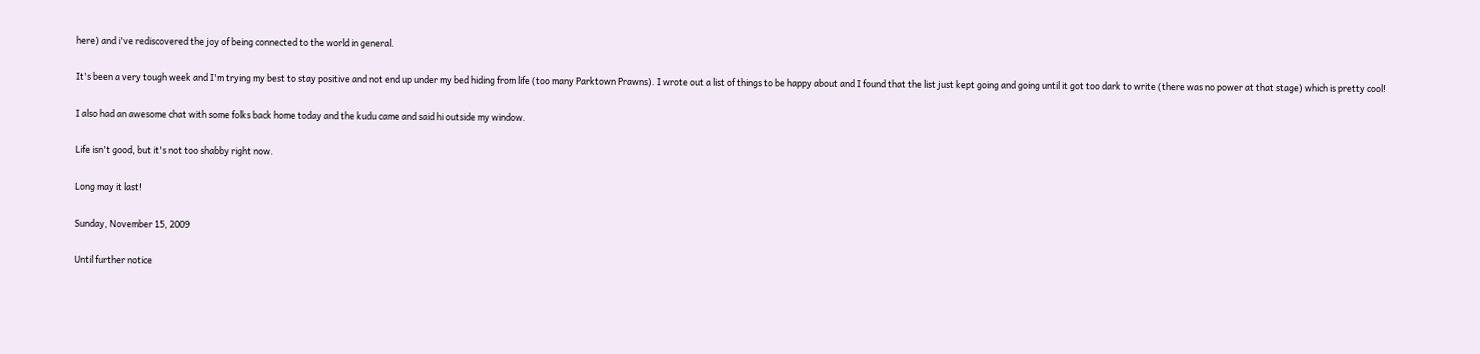here) and i've rediscovered the joy of being connected to the world in general.

It's been a very tough week and I'm trying my best to stay positive and not end up under my bed hiding from life (too many Parktown Prawns). I wrote out a list of things to be happy about and I found that the list just kept going and going until it got too dark to write (there was no power at that stage) which is pretty cool!

I also had an awesome chat with some folks back home today and the kudu came and said hi outside my window.

Life isn't good, but it's not too shabby right now.

Long may it last!

Sunday, November 15, 2009

Until further notice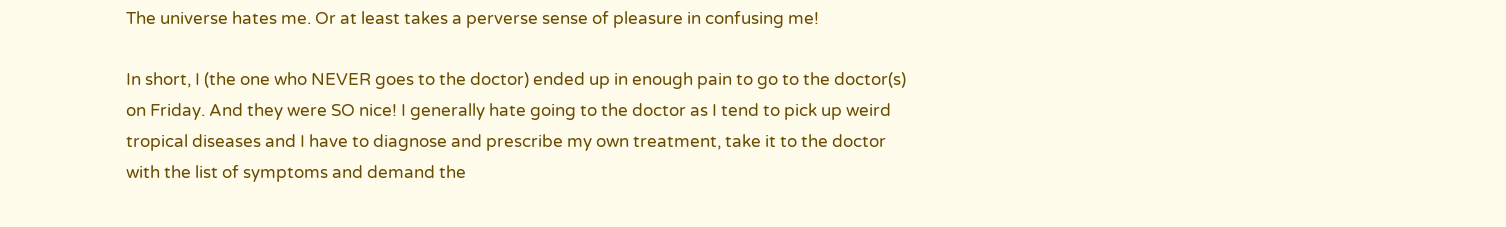The universe hates me. Or at least takes a perverse sense of pleasure in confusing me!

In short, I (the one who NEVER goes to the doctor) ended up in enough pain to go to the doctor(s) on Friday. And they were SO nice! I generally hate going to the doctor as I tend to pick up weird tropical diseases and I have to diagnose and prescribe my own treatment, take it to the doctor with the list of symptoms and demand the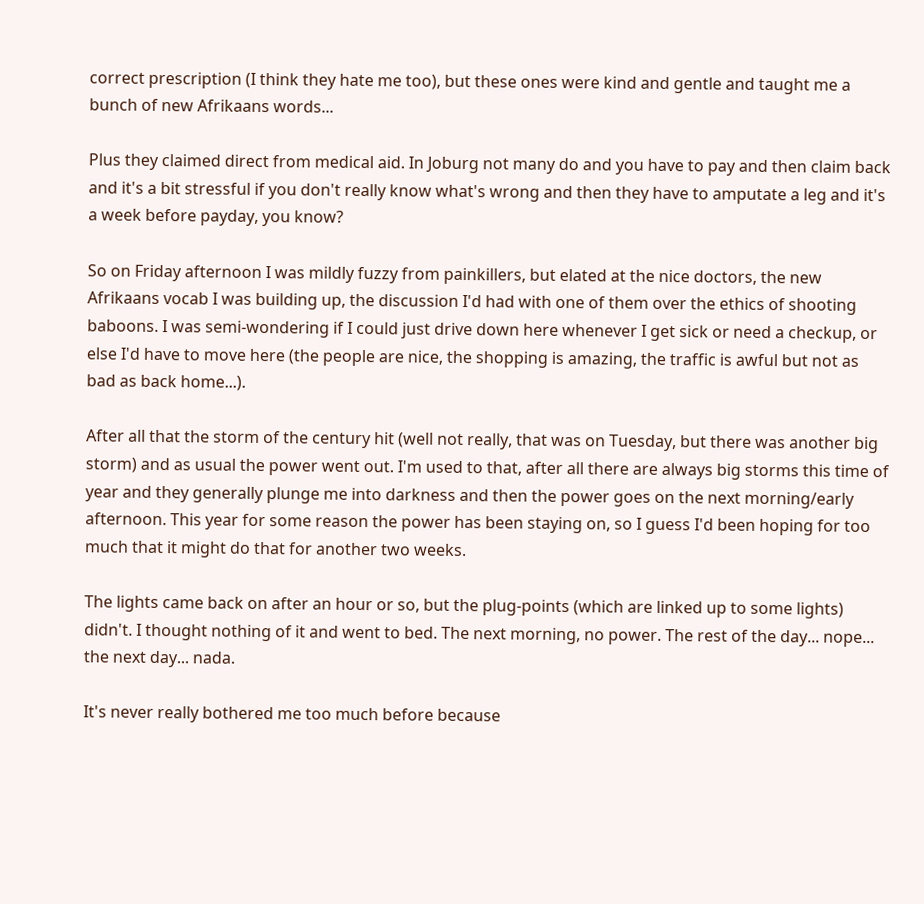correct prescription (I think they hate me too), but these ones were kind and gentle and taught me a bunch of new Afrikaans words...

Plus they claimed direct from medical aid. In Joburg not many do and you have to pay and then claim back and it's a bit stressful if you don't really know what's wrong and then they have to amputate a leg and it's a week before payday, you know?

So on Friday afternoon I was mildly fuzzy from painkillers, but elated at the nice doctors, the new Afrikaans vocab I was building up, the discussion I'd had with one of them over the ethics of shooting baboons. I was semi-wondering if I could just drive down here whenever I get sick or need a checkup, or else I'd have to move here (the people are nice, the shopping is amazing, the traffic is awful but not as bad as back home...).

After all that the storm of the century hit (well not really, that was on Tuesday, but there was another big storm) and as usual the power went out. I'm used to that, after all there are always big storms this time of year and they generally plunge me into darkness and then the power goes on the next morning/early afternoon. This year for some reason the power has been staying on, so I guess I'd been hoping for too much that it might do that for another two weeks.

The lights came back on after an hour or so, but the plug-points (which are linked up to some lights) didn't. I thought nothing of it and went to bed. The next morning, no power. The rest of the day... nope... the next day... nada.

It's never really bothered me too much before because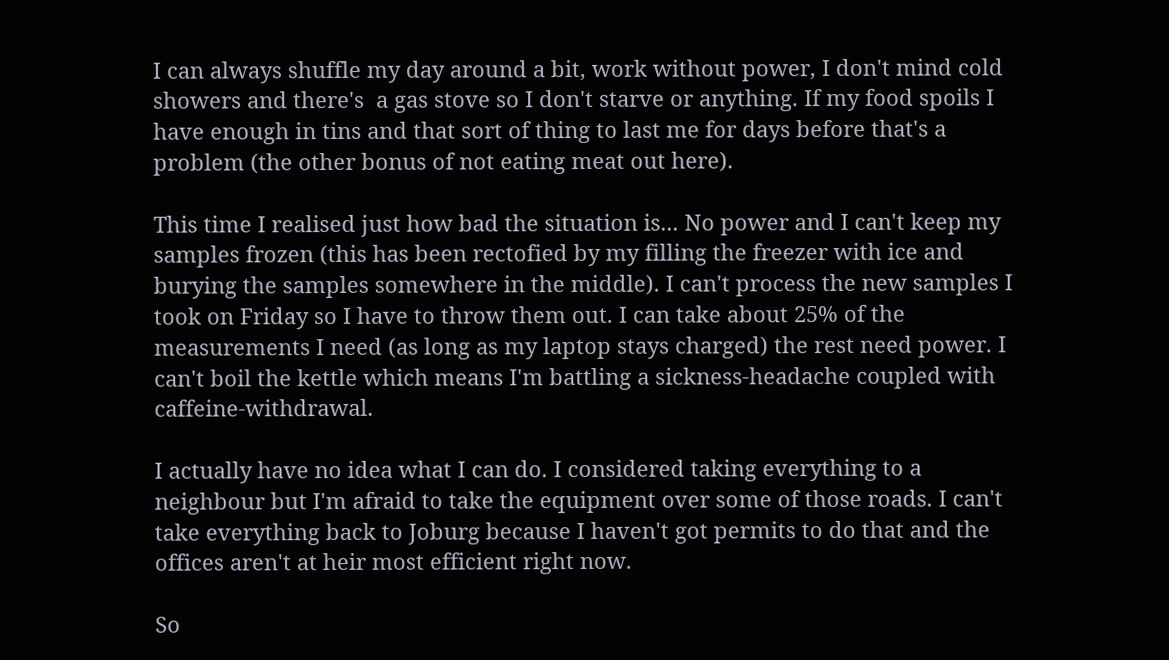I can always shuffle my day around a bit, work without power, I don't mind cold showers and there's  a gas stove so I don't starve or anything. If my food spoils I have enough in tins and that sort of thing to last me for days before that's a problem (the other bonus of not eating meat out here).

This time I realised just how bad the situation is... No power and I can't keep my samples frozen (this has been rectofied by my filling the freezer with ice and burying the samples somewhere in the middle). I can't process the new samples I took on Friday so I have to throw them out. I can take about 25% of the measurements I need (as long as my laptop stays charged) the rest need power. I can't boil the kettle which means I'm battling a sickness-headache coupled with caffeine-withdrawal.

I actually have no idea what I can do. I considered taking everything to a neighbour but I'm afraid to take the equipment over some of those roads. I can't take everything back to Joburg because I haven't got permits to do that and the offices aren't at heir most efficient right now.

So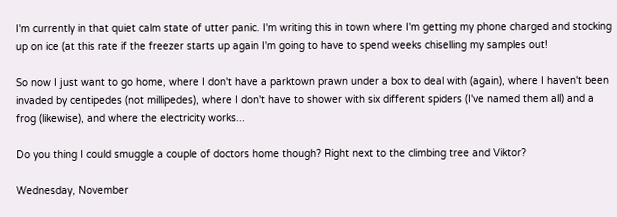I'm currently in that quiet calm state of utter panic. I'm writing this in town where I'm getting my phone charged and stocking up on ice (at this rate if the freezer starts up again I'm going to have to spend weeks chiselling my samples out!

So now I just want to go home, where I don't have a parktown prawn under a box to deal with (again), where I haven't been invaded by centipedes (not millipedes), where I don't have to shower with six different spiders (I've named them all) and a frog (likewise), and where the electricity works...

Do you thing I could smuggle a couple of doctors home though? Right next to the climbing tree and Viktor?

Wednesday, November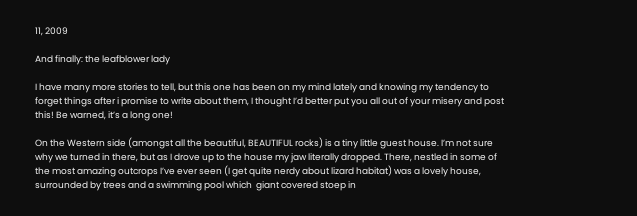11, 2009

And finally: the leafblower lady

I have many more stories to tell, but this one has been on my mind lately and knowing my tendency to forget things after i promise to write about them, I thought I’d better put you all out of your misery and post this! Be warned, it’s a long one!

On the Western side (amongst all the beautiful, BEAUTIFUL rocks) is a tiny little guest house. I’m not sure why we turned in there, but as I drove up to the house my jaw literally dropped. There, nestled in some of the most amazing outcrops I’ve ever seen (I get quite nerdy about lizard habitat) was a lovely house, surrounded by trees and a swimming pool which  giant covered stoep in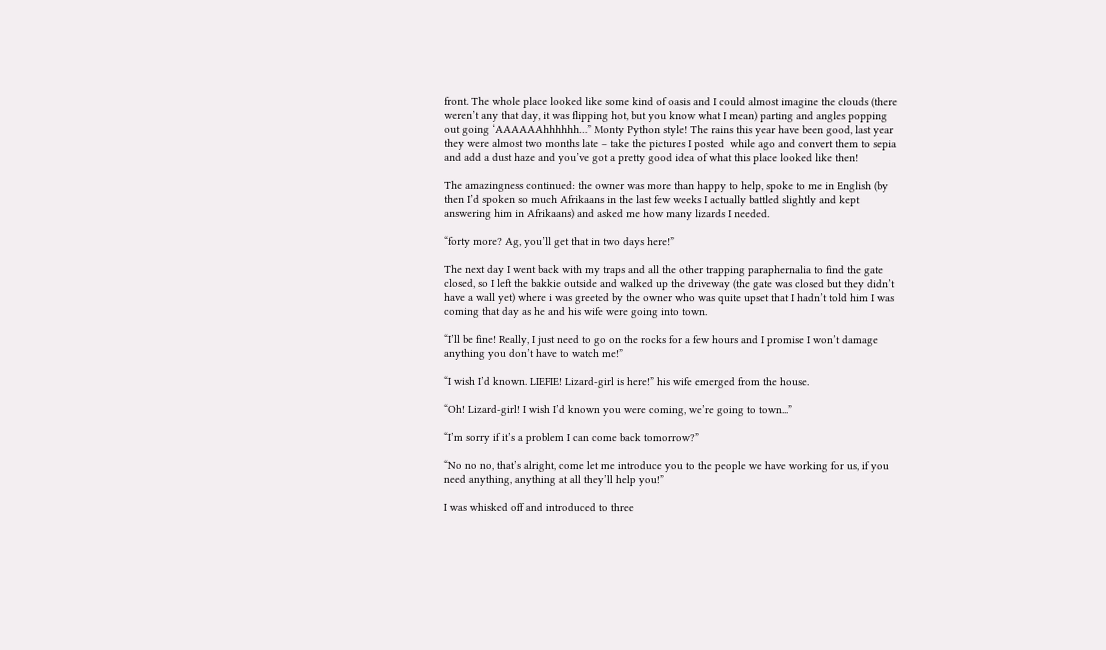front. The whole place looked like some kind of oasis and I could almost imagine the clouds (there weren’t any that day, it was flipping hot, but you know what I mean) parting and angles popping out going ‘AAAAAAhhhhhh…” Monty Python style! The rains this year have been good, last year they were almost two months late – take the pictures I posted  while ago and convert them to sepia and add a dust haze and you’ve got a pretty good idea of what this place looked like then!

The amazingness continued: the owner was more than happy to help, spoke to me in English (by then I’d spoken so much Afrikaans in the last few weeks I actually battled slightly and kept answering him in Afrikaans) and asked me how many lizards I needed.

“forty more? Ag, you’ll get that in two days here!”

The next day I went back with my traps and all the other trapping paraphernalia to find the gate closed, so I left the bakkie outside and walked up the driveway (the gate was closed but they didn’t have a wall yet) where i was greeted by the owner who was quite upset that I hadn’t told him I was coming that day as he and his wife were going into town.

“I’ll be fine! Really, I just need to go on the rocks for a few hours and I promise I won’t damage anything you don’t have to watch me!”

“I wish I’d known. LIEFIE! Lizard-girl is here!” his wife emerged from the house.

“Oh! Lizard-girl! I wish I’d known you were coming, we’re going to town...”

“I’m sorry if it’s a problem I can come back tomorrow?”

“No no no, that’s alright, come let me introduce you to the people we have working for us, if you need anything, anything at all they’ll help you!”

I was whisked off and introduced to three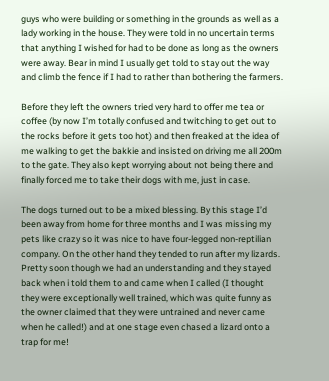guys who were building or something in the grounds as well as a lady working in the house. They were told in no uncertain terms that anything I wished for had to be done as long as the owners were away. Bear in mind I usually get told to stay out the way and climb the fence if I had to rather than bothering the farmers.

Before they left the owners tried very hard to offer me tea or coffee (by now I’m totally confused and twitching to get out to the rocks before it gets too hot) and then freaked at the idea of me walking to get the bakkie and insisted on driving me all 200m to the gate. They also kept worrying about not being there and finally forced me to take their dogs with me, just in case.

The dogs turned out to be a mixed blessing. By this stage I’d been away from home for three months and I was missing my pets like crazy so it was nice to have four-legged non-reptilian company. On the other hand they tended to run after my lizards. Pretty soon though we had an understanding and they stayed back when i told them to and came when I called (I thought they were exceptionally well trained, which was quite funny as the owner claimed that they were untrained and never came when he called!) and at one stage even chased a lizard onto a trap for me!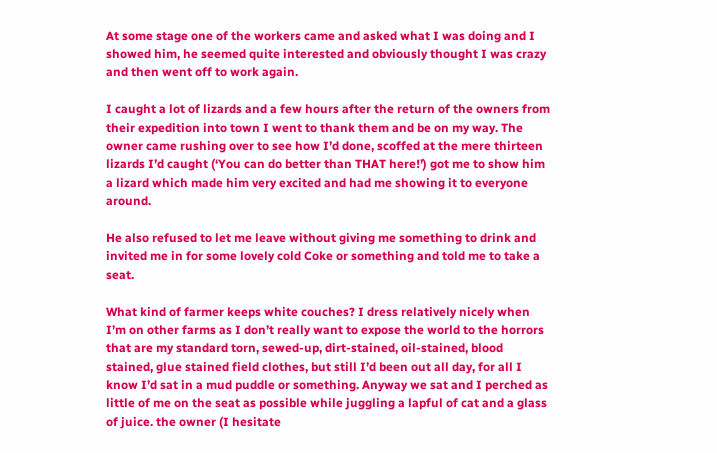At some stage one of the workers came and asked what I was doing and I showed him, he seemed quite interested and obviously thought I was crazy and then went off to work again.

I caught a lot of lizards and a few hours after the return of the owners from their expedition into town I went to thank them and be on my way. The owner came rushing over to see how I’d done, scoffed at the mere thirteen lizards I’d caught (‘You can do better than THAT here!’) got me to show him a lizard which made him very excited and had me showing it to everyone around.

He also refused to let me leave without giving me something to drink and invited me in for some lovely cold Coke or something and told me to take a seat.

What kind of farmer keeps white couches? I dress relatively nicely when I’m on other farms as I don’t really want to expose the world to the horrors that are my standard torn, sewed-up, dirt-stained, oil-stained, blood stained, glue stained field clothes, but still I’d been out all day, for all I know I’d sat in a mud puddle or something. Anyway we sat and I perched as little of me on the seat as possible while juggling a lapful of cat and a glass of juice. the owner (I hesitate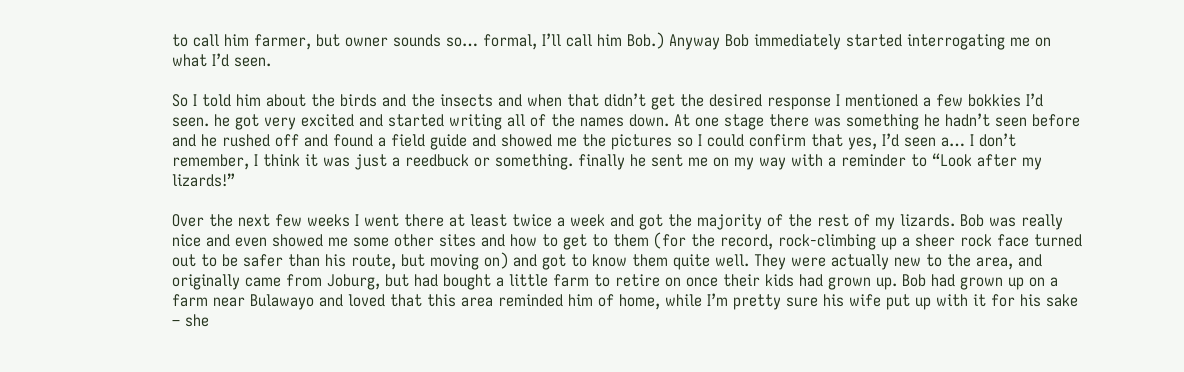to call him farmer, but owner sounds so… formal, I’ll call him Bob.) Anyway Bob immediately started interrogating me on what I’d seen.

So I told him about the birds and the insects and when that didn’t get the desired response I mentioned a few bokkies I’d seen. he got very excited and started writing all of the names down. At one stage there was something he hadn’t seen before and he rushed off and found a field guide and showed me the pictures so I could confirm that yes, I’d seen a… I don’t remember, I think it was just a reedbuck or something. finally he sent me on my way with a reminder to “Look after my lizards!”

Over the next few weeks I went there at least twice a week and got the majority of the rest of my lizards. Bob was really nice and even showed me some other sites and how to get to them (for the record, rock-climbing up a sheer rock face turned out to be safer than his route, but moving on) and got to know them quite well. They were actually new to the area, and originally came from Joburg, but had bought a little farm to retire on once their kids had grown up. Bob had grown up on a farm near Bulawayo and loved that this area reminded him of home, while I’m pretty sure his wife put up with it for his sake – she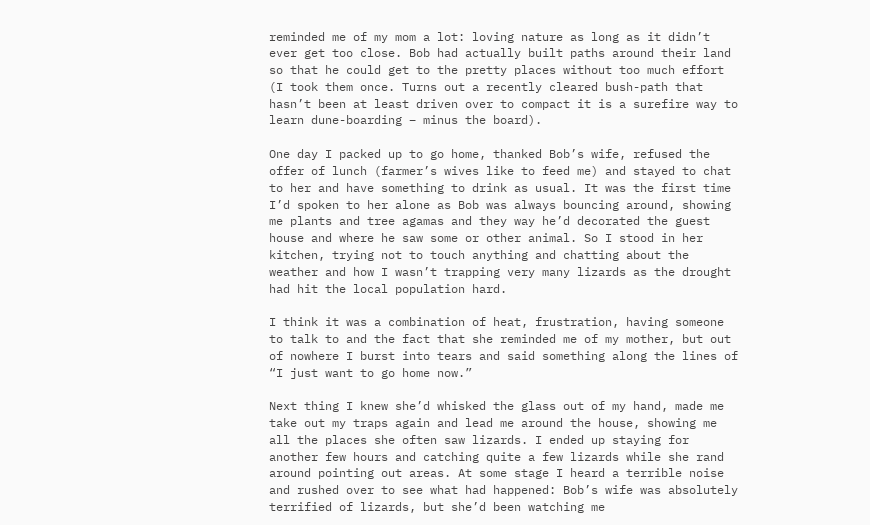reminded me of my mom a lot: loving nature as long as it didn’t ever get too close. Bob had actually built paths around their land so that he could get to the pretty places without too much effort (I took them once. Turns out a recently cleared bush-path that hasn’t been at least driven over to compact it is a surefire way to learn dune-boarding – minus the board).

One day I packed up to go home, thanked Bob’s wife, refused the offer of lunch (farmer’s wives like to feed me) and stayed to chat to her and have something to drink as usual. It was the first time I’d spoken to her alone as Bob was always bouncing around, showing me plants and tree agamas and they way he’d decorated the guest house and where he saw some or other animal. So I stood in her kitchen, trying not to touch anything and chatting about the weather and how I wasn’t trapping very many lizards as the drought had hit the local population hard.

I think it was a combination of heat, frustration, having someone to talk to and the fact that she reminded me of my mother, but out of nowhere I burst into tears and said something along the lines of “I just want to go home now.”

Next thing I knew she’d whisked the glass out of my hand, made me take out my traps again and lead me around the house, showing me all the places she often saw lizards. I ended up staying for another few hours and catching quite a few lizards while she rand around pointing out areas. At some stage I heard a terrible noise and rushed over to see what had happened: Bob’s wife was absolutely terrified of lizards, but she’d been watching me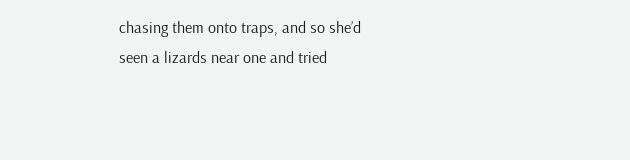chasing them onto traps, and so she’d seen a lizards near one and tried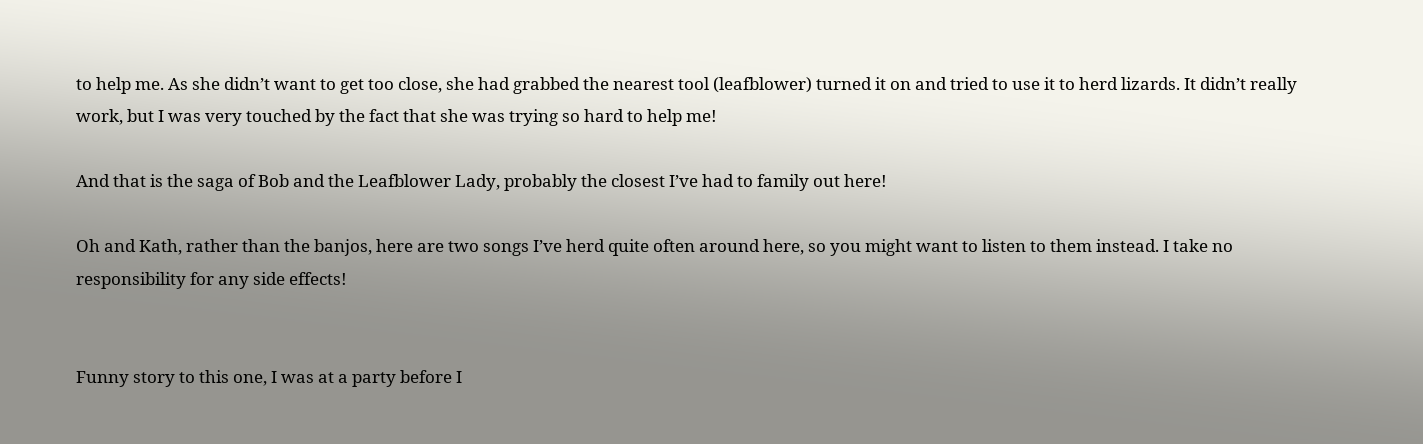to help me. As she didn’t want to get too close, she had grabbed the nearest tool (leafblower) turned it on and tried to use it to herd lizards. It didn’t really work, but I was very touched by the fact that she was trying so hard to help me!

And that is the saga of Bob and the Leafblower Lady, probably the closest I’ve had to family out here!

Oh and Kath, rather than the banjos, here are two songs I’ve herd quite often around here, so you might want to listen to them instead. I take no responsibility for any side effects!


Funny story to this one, I was at a party before I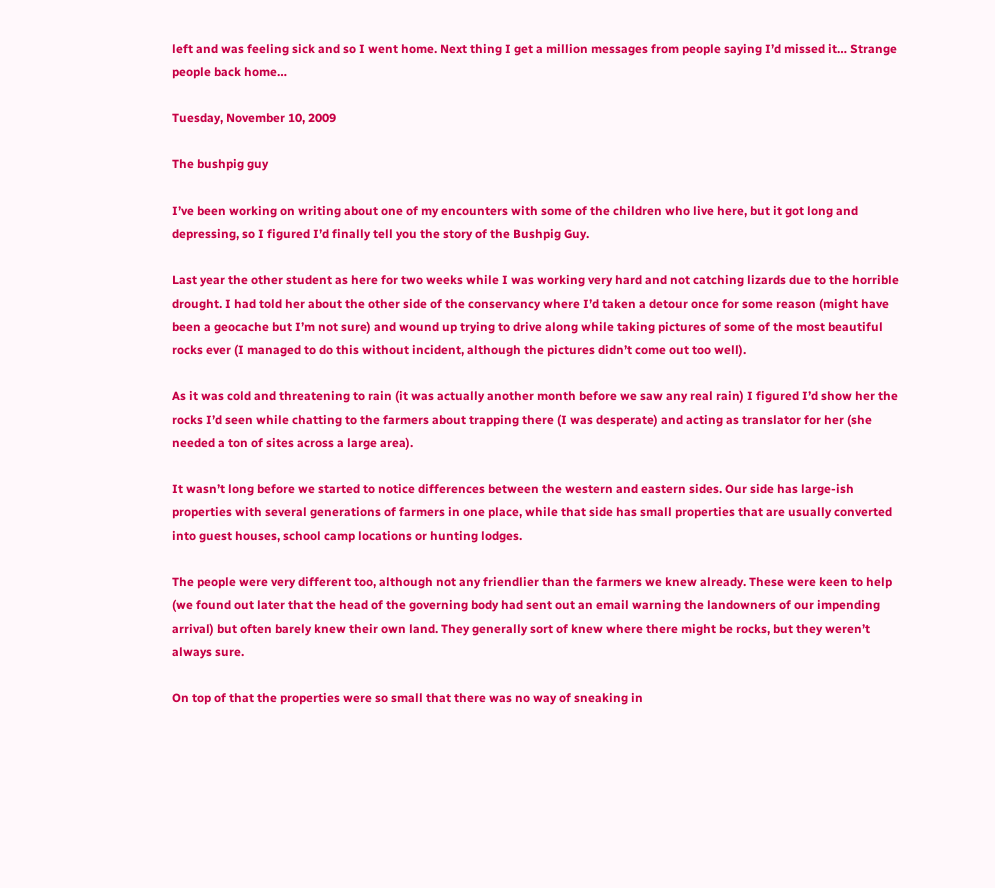left and was feeling sick and so I went home. Next thing I get a million messages from people saying I’d missed it… Strange people back home…

Tuesday, November 10, 2009

The bushpig guy

I’ve been working on writing about one of my encounters with some of the children who live here, but it got long and depressing, so I figured I’d finally tell you the story of the Bushpig Guy.

Last year the other student as here for two weeks while I was working very hard and not catching lizards due to the horrible drought. I had told her about the other side of the conservancy where I’d taken a detour once for some reason (might have been a geocache but I’m not sure) and wound up trying to drive along while taking pictures of some of the most beautiful rocks ever (I managed to do this without incident, although the pictures didn’t come out too well).

As it was cold and threatening to rain (it was actually another month before we saw any real rain) I figured I’d show her the rocks I’d seen while chatting to the farmers about trapping there (I was desperate) and acting as translator for her (she needed a ton of sites across a large area).

It wasn’t long before we started to notice differences between the western and eastern sides. Our side has large-ish properties with several generations of farmers in one place, while that side has small properties that are usually converted into guest houses, school camp locations or hunting lodges.

The people were very different too, although not any friendlier than the farmers we knew already. These were keen to help (we found out later that the head of the governing body had sent out an email warning the landowners of our impending arrival) but often barely knew their own land. They generally sort of knew where there might be rocks, but they weren’t always sure.

On top of that the properties were so small that there was no way of sneaking in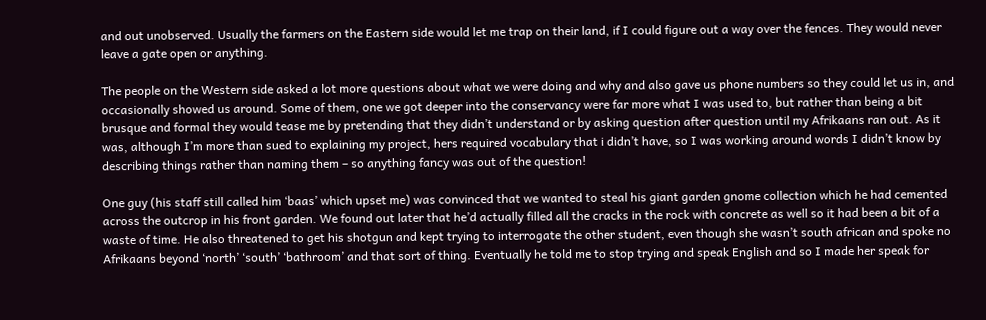and out unobserved. Usually the farmers on the Eastern side would let me trap on their land, if I could figure out a way over the fences. They would never leave a gate open or anything.

The people on the Western side asked a lot more questions about what we were doing and why and also gave us phone numbers so they could let us in, and occasionally showed us around. Some of them, one we got deeper into the conservancy were far more what I was used to, but rather than being a bit brusque and formal they would tease me by pretending that they didn’t understand or by asking question after question until my Afrikaans ran out. As it was, although I’m more than sued to explaining my project, hers required vocabulary that i didn’t have, so I was working around words I didn’t know by describing things rather than naming them – so anything fancy was out of the question!

One guy (his staff still called him ‘baas’ which upset me) was convinced that we wanted to steal his giant garden gnome collection which he had cemented across the outcrop in his front garden. We found out later that he’d actually filled all the cracks in the rock with concrete as well so it had been a bit of a waste of time. He also threatened to get his shotgun and kept trying to interrogate the other student, even though she wasn’t south african and spoke no Afrikaans beyond ‘north’ ‘south’ ‘bathroom’ and that sort of thing. Eventually he told me to stop trying and speak English and so I made her speak for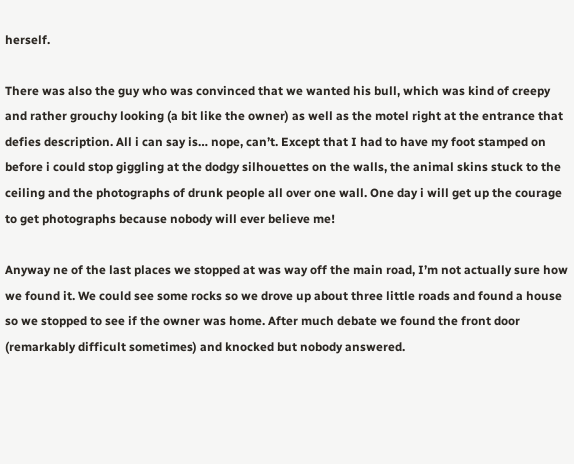herself.

There was also the guy who was convinced that we wanted his bull, which was kind of creepy and rather grouchy looking (a bit like the owner) as well as the motel right at the entrance that defies description. All i can say is… nope, can’t. Except that I had to have my foot stamped on before i could stop giggling at the dodgy silhouettes on the walls, the animal skins stuck to the ceiling and the photographs of drunk people all over one wall. One day i will get up the courage to get photographs because nobody will ever believe me!

Anyway ne of the last places we stopped at was way off the main road, I’m not actually sure how we found it. We could see some rocks so we drove up about three little roads and found a house so we stopped to see if the owner was home. After much debate we found the front door (remarkably difficult sometimes) and knocked but nobody answered.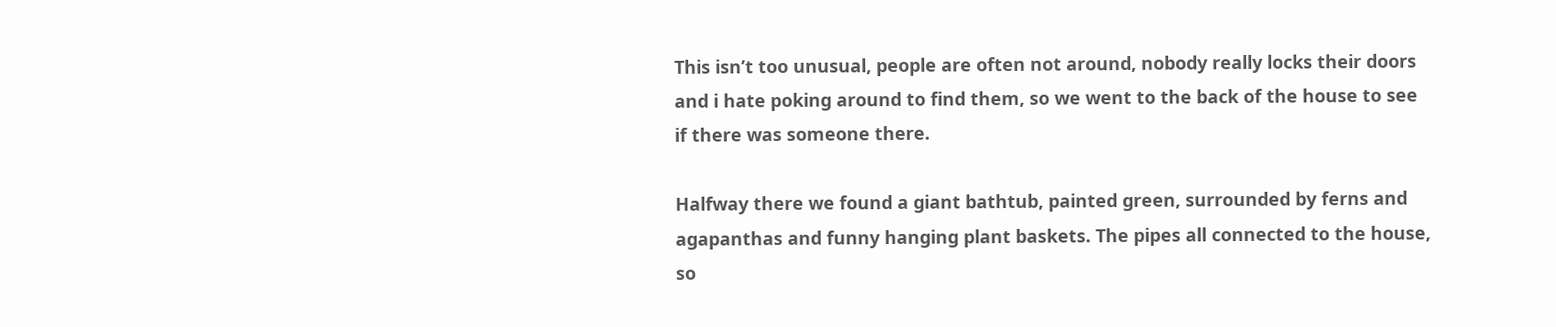This isn’t too unusual, people are often not around, nobody really locks their doors and i hate poking around to find them, so we went to the back of the house to see if there was someone there.

Halfway there we found a giant bathtub, painted green, surrounded by ferns and agapanthas and funny hanging plant baskets. The pipes all connected to the house, so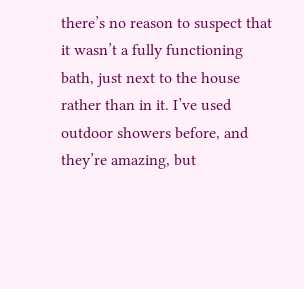there’s no reason to suspect that it wasn’t a fully functioning bath, just next to the house rather than in it. I’ve used outdoor showers before, and they’re amazing, but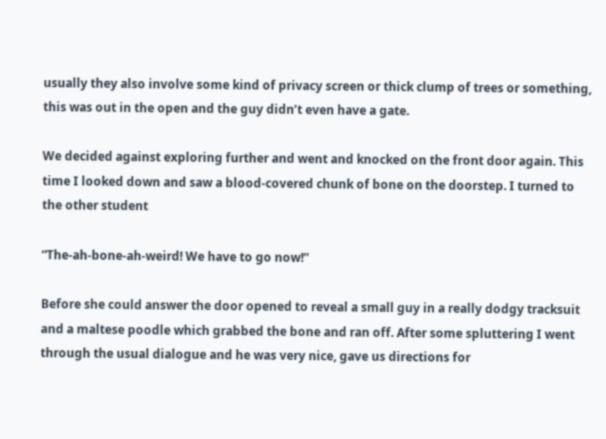usually they also involve some kind of privacy screen or thick clump of trees or something, this was out in the open and the guy didn’t even have a gate.

We decided against exploring further and went and knocked on the front door again. This time I looked down and saw a blood-covered chunk of bone on the doorstep. I turned to the other student

“The-ah-bone-ah-weird! We have to go now!”

Before she could answer the door opened to reveal a small guy in a really dodgy tracksuit and a maltese poodle which grabbed the bone and ran off. After some spluttering I went through the usual dialogue and he was very nice, gave us directions for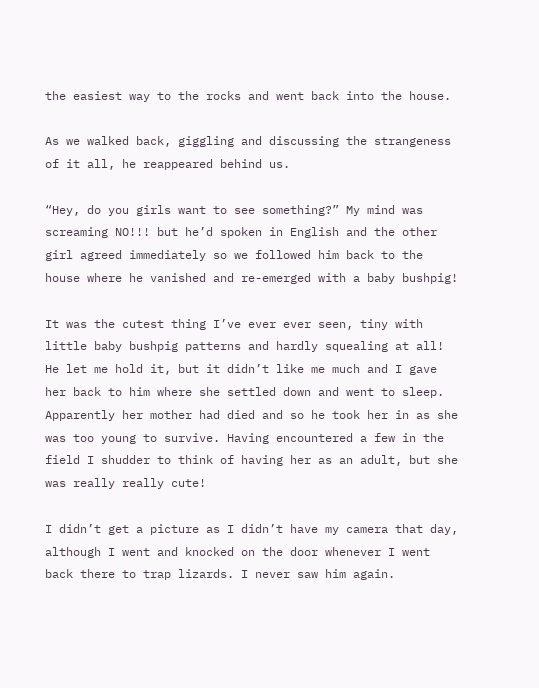the easiest way to the rocks and went back into the house.

As we walked back, giggling and discussing the strangeness of it all, he reappeared behind us.

“Hey, do you girls want to see something?” My mind was screaming NO!!! but he’d spoken in English and the other girl agreed immediately so we followed him back to the house where he vanished and re-emerged with a baby bushpig!

It was the cutest thing I’ve ever ever seen, tiny with little baby bushpig patterns and hardly squealing at all! He let me hold it, but it didn’t like me much and I gave her back to him where she settled down and went to sleep. Apparently her mother had died and so he took her in as she was too young to survive. Having encountered a few in the field I shudder to think of having her as an adult, but she was really really cute!

I didn’t get a picture as I didn’t have my camera that day, although I went and knocked on the door whenever I went back there to trap lizards. I never saw him again.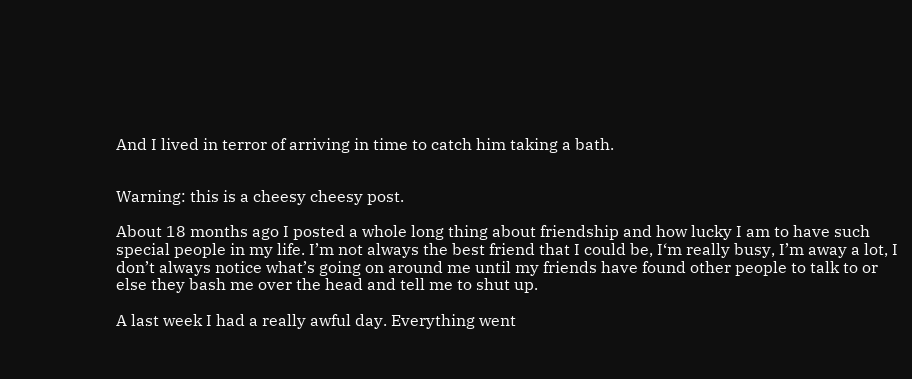And I lived in terror of arriving in time to catch him taking a bath.


Warning: this is a cheesy cheesy post.

About 18 months ago I posted a whole long thing about friendship and how lucky I am to have such special people in my life. I’m not always the best friend that I could be, I‘m really busy, I’m away a lot, I don’t always notice what’s going on around me until my friends have found other people to talk to or else they bash me over the head and tell me to shut up.

A last week I had a really awful day. Everything went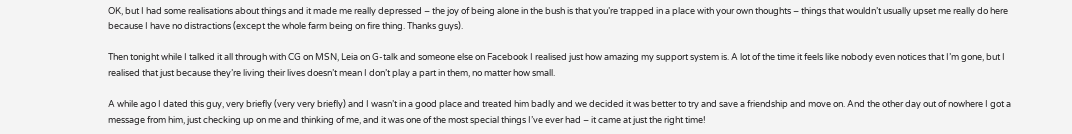OK, but I had some realisations about things and it made me really depressed – the joy of being alone in the bush is that you’re trapped in a place with your own thoughts – things that wouldn’t usually upset me really do here because I have no distractions (except the whole farm being on fire thing. Thanks guys).

Then tonight while I talked it all through with CG on MSN, Leia on G-talk and someone else on Facebook I realised just how amazing my support system is. A lot of the time it feels like nobody even notices that I’m gone, but I realised that just because they’re living their lives doesn’t mean I don’t play a part in them, no matter how small.

A while ago I dated this guy, very briefly (very very briefly) and I wasn’t in a good place and treated him badly and we decided it was better to try and save a friendship and move on. And the other day out of nowhere I got a message from him, just checking up on me and thinking of me, and it was one of the most special things I’ve ever had – it came at just the right time!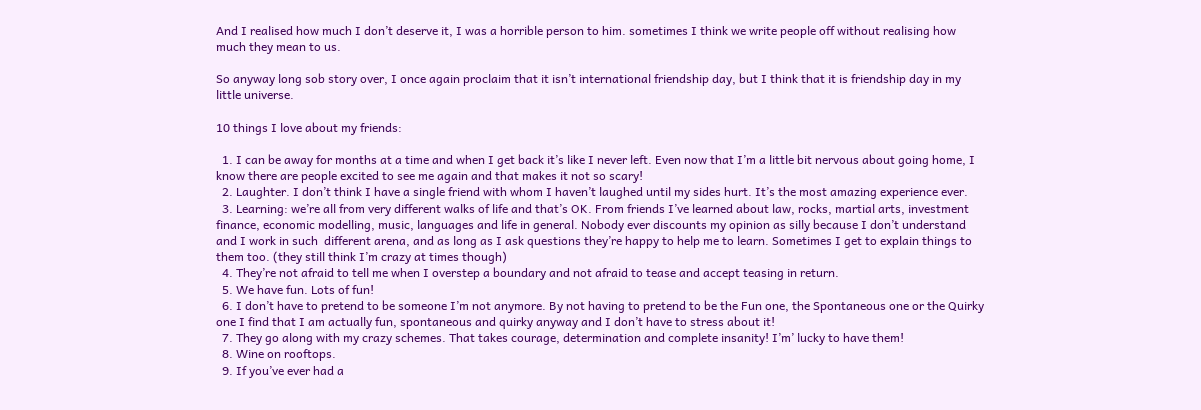And I realised how much I don’t deserve it, I was a horrible person to him. sometimes I think we write people off without realising how much they mean to us.

So anyway long sob story over, I once again proclaim that it isn’t international friendship day, but I think that it is friendship day in my little universe.

10 things I love about my friends:

  1. I can be away for months at a time and when I get back it’s like I never left. Even now that I’m a little bit nervous about going home, I know there are people excited to see me again and that makes it not so scary!
  2. Laughter. I don’t think I have a single friend with whom I haven’t laughed until my sides hurt. It’s the most amazing experience ever.
  3. Learning: we’re all from very different walks of life and that’s OK. From friends I’ve learned about law, rocks, martial arts, investment finance, economic modelling, music, languages and life in general. Nobody ever discounts my opinion as silly because I don’t understand and I work in such  different arena, and as long as I ask questions they’re happy to help me to learn. Sometimes I get to explain things to them too. (they still think I’m crazy at times though)
  4. They’re not afraid to tell me when I overstep a boundary and not afraid to tease and accept teasing in return.
  5. We have fun. Lots of fun!
  6. I don’t have to pretend to be someone I’m not anymore. By not having to pretend to be the Fun one, the Spontaneous one or the Quirky one I find that I am actually fun, spontaneous and quirky anyway and I don’t have to stress about it!
  7. They go along with my crazy schemes. That takes courage, determination and complete insanity! I’m’ lucky to have them!
  8. Wine on rooftops.
  9. If you’ve ever had a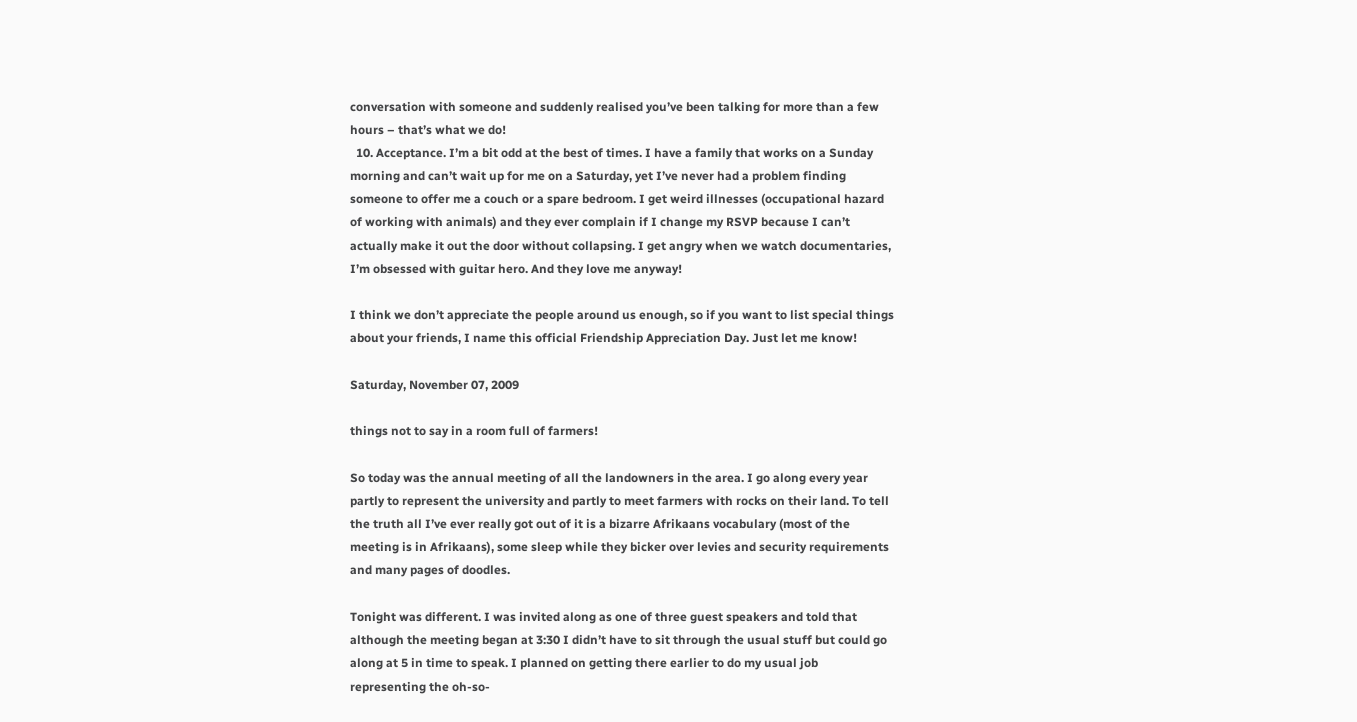conversation with someone and suddenly realised you’ve been talking for more than a few hours – that’s what we do!
  10. Acceptance. I’m a bit odd at the best of times. I have a family that works on a Sunday morning and can’t wait up for me on a Saturday, yet I’ve never had a problem finding someone to offer me a couch or a spare bedroom. I get weird illnesses (occupational hazard of working with animals) and they ever complain if I change my RSVP because I can’t actually make it out the door without collapsing. I get angry when we watch documentaries, I’m obsessed with guitar hero. And they love me anyway!

I think we don’t appreciate the people around us enough, so if you want to list special things about your friends, I name this official Friendship Appreciation Day. Just let me know!

Saturday, November 07, 2009

things not to say in a room full of farmers!

So today was the annual meeting of all the landowners in the area. I go along every year partly to represent the university and partly to meet farmers with rocks on their land. To tell the truth all I’ve ever really got out of it is a bizarre Afrikaans vocabulary (most of the meeting is in Afrikaans), some sleep while they bicker over levies and security requirements and many pages of doodles.

Tonight was different. I was invited along as one of three guest speakers and told that although the meeting began at 3:30 I didn’t have to sit through the usual stuff but could go along at 5 in time to speak. I planned on getting there earlier to do my usual job representing the oh-so-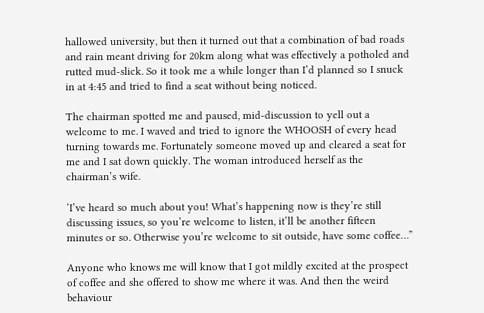hallowed university, but then it turned out that a combination of bad roads and rain meant driving for 20km along what was effectively a potholed and rutted mud-slick. So it took me a while longer than I’d planned so I snuck in at 4:45 and tried to find a seat without being noticed.

The chairman spotted me and paused, mid-discussion to yell out a welcome to me. I waved and tried to ignore the WHOOSH of every head turning towards me. Fortunately someone moved up and cleared a seat for me and I sat down quickly. The woman introduced herself as the chairman’s wife.

‘I’ve heard so much about you! What’s happening now is they’re still discussing issues, so you’re welcome to listen, it’ll be another fifteen minutes or so. Otherwise you’re welcome to sit outside, have some coffee…”

Anyone who knows me will know that I got mildly excited at the prospect of coffee and she offered to show me where it was. And then the weird behaviour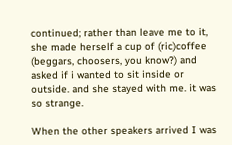continued; rather than leave me to it, she made herself a cup of (ric)coffee (beggars, choosers, you know?) and asked if i wanted to sit inside or outside. and she stayed with me. it was so strange.

When the other speakers arrived I was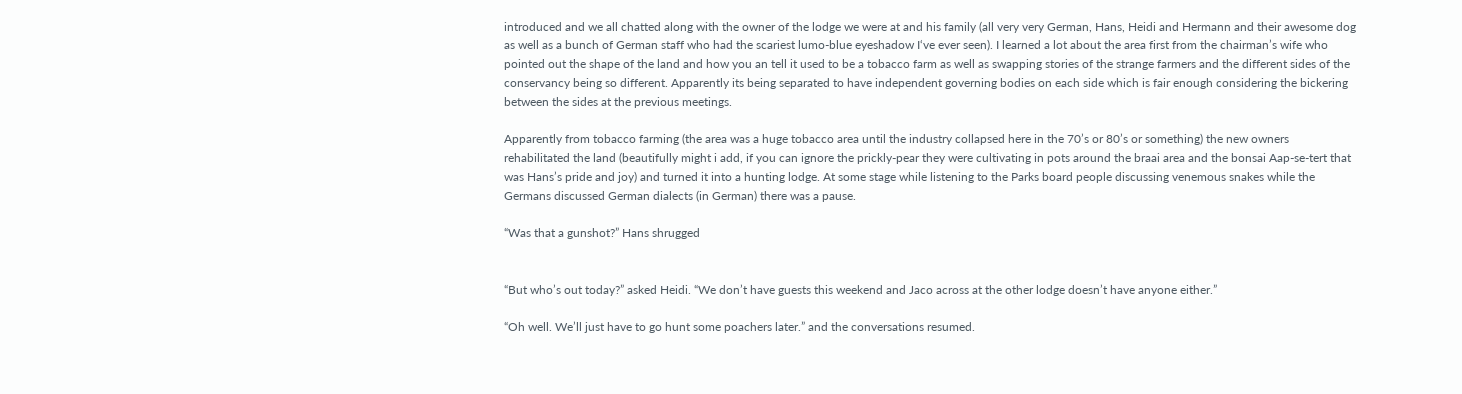introduced and we all chatted along with the owner of the lodge we were at and his family (all very very German, Hans, Heidi and Hermann and their awesome dog as well as a bunch of German staff who had the scariest lumo-blue eyeshadow I‘ve ever seen). I learned a lot about the area first from the chairman’s wife who pointed out the shape of the land and how you an tell it used to be a tobacco farm as well as swapping stories of the strange farmers and the different sides of the conservancy being so different. Apparently its being separated to have independent governing bodies on each side which is fair enough considering the bickering between the sides at the previous meetings.

Apparently from tobacco farming (the area was a huge tobacco area until the industry collapsed here in the 70’s or 80’s or something) the new owners rehabilitated the land (beautifully might i add, if you can ignore the prickly-pear they were cultivating in pots around the braai area and the bonsai Aap-se-tert that was Hans’s pride and joy) and turned it into a hunting lodge. At some stage while listening to the Parks board people discussing venemous snakes while the Germans discussed German dialects (in German) there was a pause.

“Was that a gunshot?” Hans shrugged


“But who’s out today?” asked Heidi. “We don’t have guests this weekend and Jaco across at the other lodge doesn’t have anyone either.”

“Oh well. We’ll just have to go hunt some poachers later.” and the conversations resumed.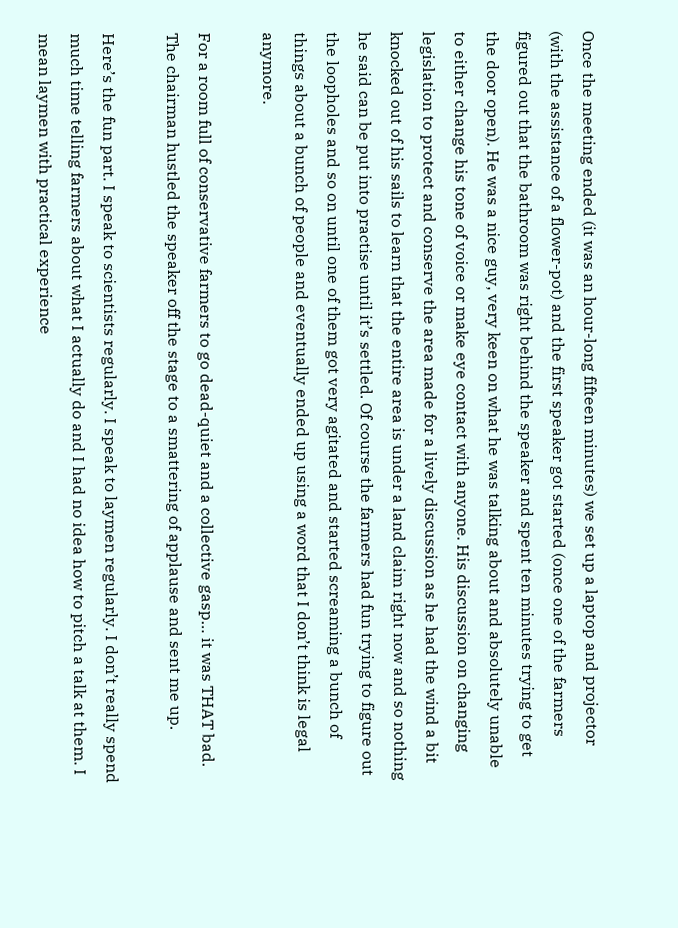Once the meeting ended (it was an hour-long fifteen minutes) we set up a laptop and projector (with the assistance of a flower-pot) and the first speaker got started (once one of the farmers figured out that the bathroom was right behind the speaker and spent ten minutes trying to get the door open). He was a nice guy, very keen on what he was talking about and absolutely unable to either change his tone of voice or make eye contact with anyone. His discussion on changing legislation to protect and conserve the area made for a lively discussion as he had the wind a bit knocked out of his sails to learn that the entire area is under a land claim right now and so nothing he said can be put into practise until it’s settled. Of course the farmers had fun trying to figure out the loopholes and so on until one of them got very agitated and started screaming a bunch of things about a bunch of people and eventually ended up using a word that I don’t think is legal anymore.

For a room full of conservative farmers to go dead-quiet and a collective gasp… it was THAT bad. The chairman hustled the speaker off the stage to a smattering of applause and sent me up.

Here’s the fun part. I speak to scientists regularly. I speak to laymen regularly. I don’t really spend much time telling farmers about what I actually do and I had no idea how to pitch a talk at them. I mean laymen with practical experience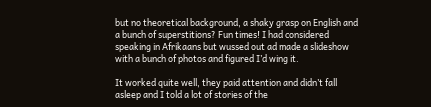but no theoretical background, a shaky grasp on English and a bunch of superstitions? Fun times! I had considered speaking in Afrikaans but wussed out ad made a slideshow with a bunch of photos and figured I’d wing it.

It worked quite well, they paid attention and didn’t fall asleep and I told a lot of stories of the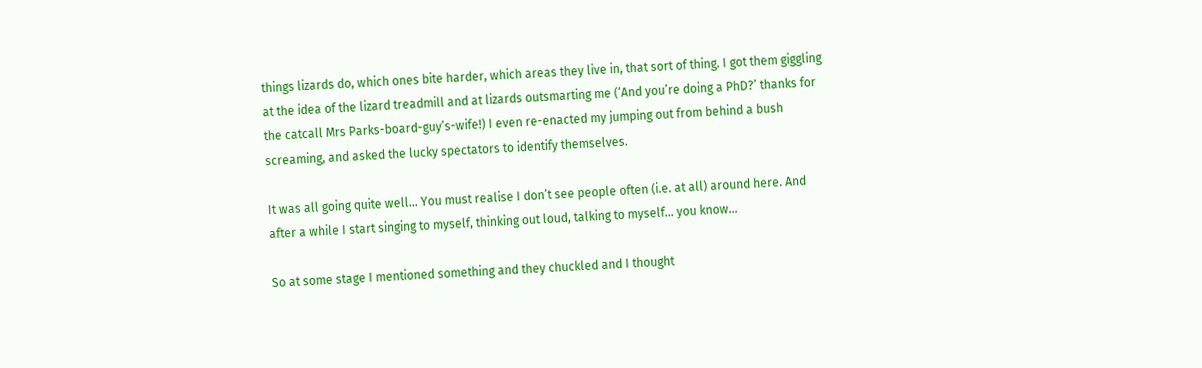things lizards do, which ones bite harder, which areas they live in, that sort of thing. I got them giggling at the idea of the lizard treadmill and at lizards outsmarting me (‘And you’re doing a PhD?’ thanks for the catcall Mrs Parks-board-guy’s-wife!) I even re-enacted my jumping out from behind a bush screaming, and asked the lucky spectators to identify themselves.

It was all going quite well… You must realise I don’t see people often (i.e. at all) around here. And after a while I start singing to myself, thinking out loud, talking to myself… you know…

So at some stage I mentioned something and they chuckled and I thought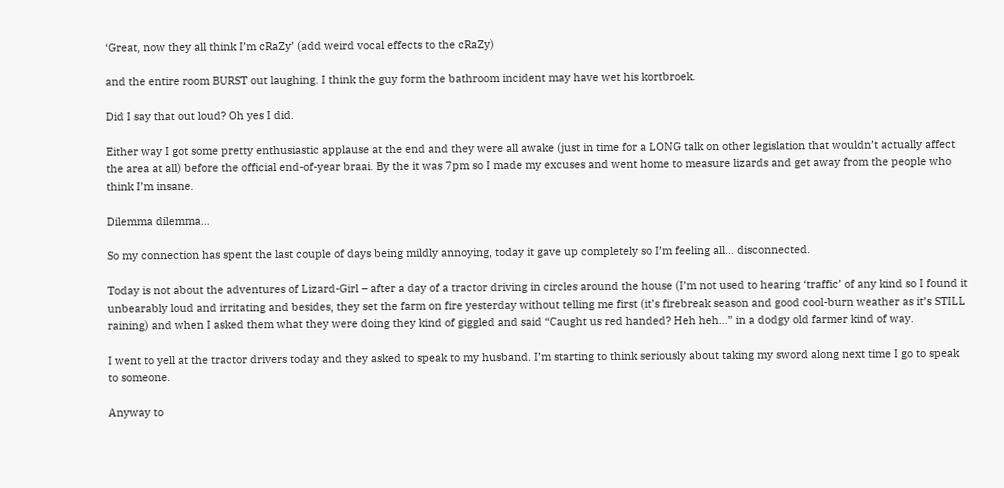‘Great, now they all think I’m cRaZy’ (add weird vocal effects to the cRaZy)

and the entire room BURST out laughing. I think the guy form the bathroom incident may have wet his kortbroek.

Did I say that out loud? Oh yes I did.

Either way I got some pretty enthusiastic applause at the end and they were all awake (just in time for a LONG talk on other legislation that wouldn’t actually affect the area at all) before the official end-of-year braai. By the it was 7pm so I made my excuses and went home to measure lizards and get away from the people who think I’m insane.

Dilemma dilemma…

So my connection has spent the last couple of days being mildly annoying, today it gave up completely so I’m feeling all… disconnected.

Today is not about the adventures of Lizard-Girl – after a day of a tractor driving in circles around the house (I’m not used to hearing ‘traffic’ of any kind so I found it unbearably loud and irritating and besides, they set the farm on fire yesterday without telling me first (it’s firebreak season and good cool-burn weather as it’s STILL raining) and when I asked them what they were doing they kind of giggled and said “Caught us red handed? Heh heh…” in a dodgy old farmer kind of way.

I went to yell at the tractor drivers today and they asked to speak to my husband. I’m starting to think seriously about taking my sword along next time I go to speak to someone.

Anyway to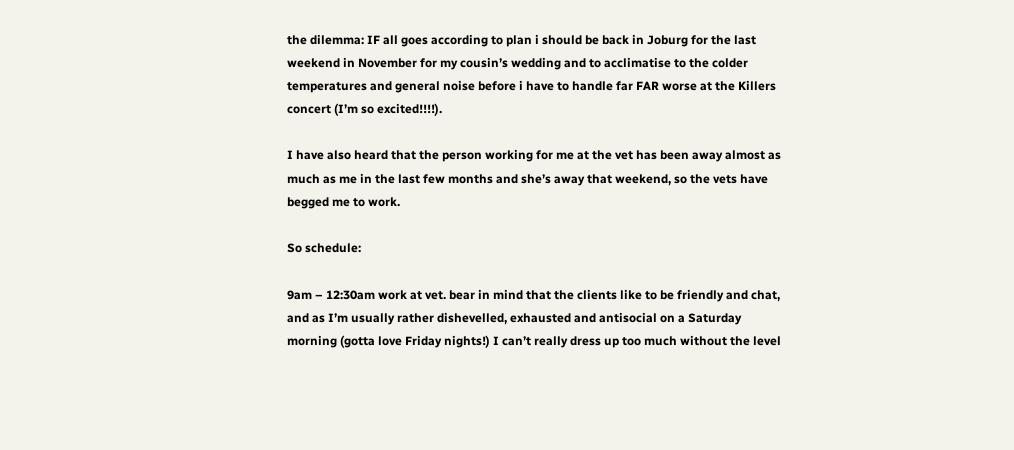the dilemma: IF all goes according to plan i should be back in Joburg for the last weekend in November for my cousin’s wedding and to acclimatise to the colder temperatures and general noise before i have to handle far FAR worse at the Killers concert (I’m so excited!!!!).

I have also heard that the person working for me at the vet has been away almost as much as me in the last few months and she’s away that weekend, so the vets have begged me to work.

So schedule:

9am – 12:30am work at vet. bear in mind that the clients like to be friendly and chat, and as I’m usually rather dishevelled, exhausted and antisocial on a Saturday morning (gotta love Friday nights!) I can’t really dress up too much without the level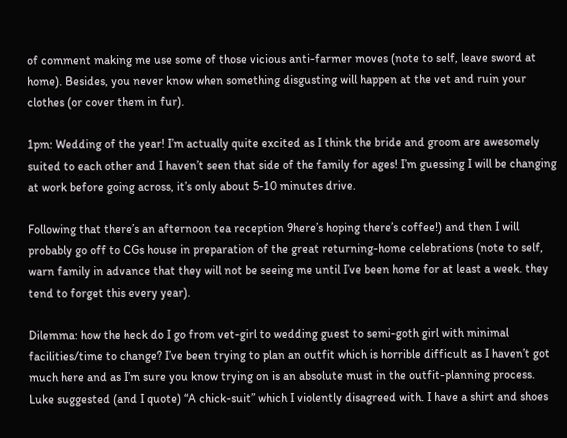of comment making me use some of those vicious anti-farmer moves (note to self, leave sword at home). Besides, you never know when something disgusting will happen at the vet and ruin your clothes (or cover them in fur).

1pm: Wedding of the year! I’m actually quite excited as I think the bride and groom are awesomely suited to each other and I haven’t seen that side of the family for ages! I’m guessing I will be changing at work before going across, it’s only about 5-10 minutes drive.

Following that there’s an afternoon tea reception 9here’s hoping there’s coffee!) and then I will probably go off to CGs house in preparation of the great returning-home celebrations (note to self, warn family in advance that they will not be seeing me until I’ve been home for at least a week. they tend to forget this every year).

Dilemma: how the heck do I go from vet-girl to wedding guest to semi-goth girl with minimal facilities/time to change? I’ve been trying to plan an outfit which is horrible difficult as I haven’t got much here and as I’m sure you know trying on is an absolute must in the outfit-planning process. Luke suggested (and I quote) “A chick-suit” which I violently disagreed with. I have a shirt and shoes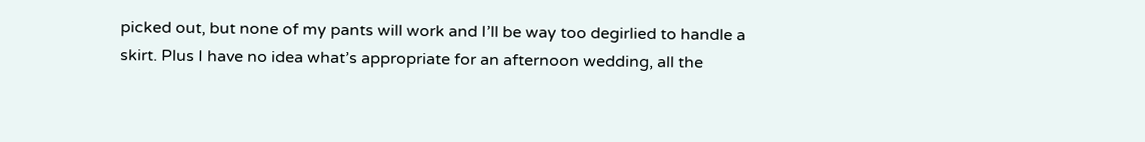picked out, but none of my pants will work and I’ll be way too degirlied to handle a skirt. Plus I have no idea what’s appropriate for an afternoon wedding, all the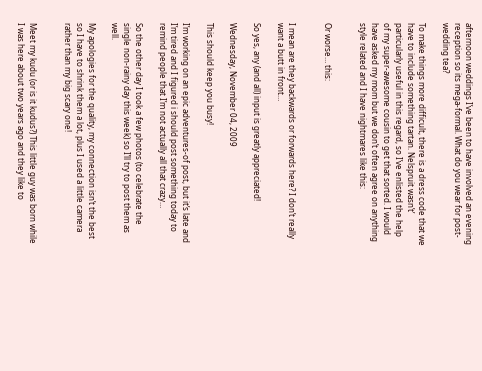afternoon weddings I’ve been to have involved an evening reception so its mega-formal. What do you wear for post-wedding tea?

To make things more difficult, there is a dress code that we have to include something tartan. Nelspruit wasn’t’ particularly useful in this regard, so I’ve enlisted the help of my super-awesome cousin to get that sorted. I would have asked my mom but we don’t often agree on anything style related and I have nightmares like this:


Or worse… this:


I mean are they backwards or forwards here? I don’t really want a butt in front…

So yes, any (and all) input is greatly appreciated!

Wednesday, November 04, 2009

This should keep you busy!

I’m working on an epic adventures-of post, but it’s late and I’m tired and I figured i should post something today to remind people that I’m not actually all that crazy…

So the other day I took a few photos (to celebrate the single non-rainy day this week) so I’ll try to post them as well.

My apologies for the quality, my connection isn’t the best so I have to shrink them a lot, plus I used a little camera rather than my big scary one!


Meet my kudu (or is it kudus?) This little guy was born while I was here about two years ago and they like to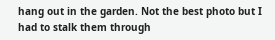hang out in the garden. Not the best photo but I had to stalk them through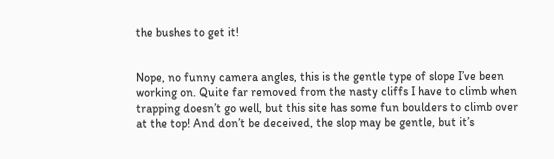the bushes to get it!


Nope, no funny camera angles, this is the gentle type of slope I’ve been working on. Quite far removed from the nasty cliffs I have to climb when trapping doesn’t go well, but this site has some fun boulders to climb over at the top! And don’t be deceived, the slop may be gentle, but it’s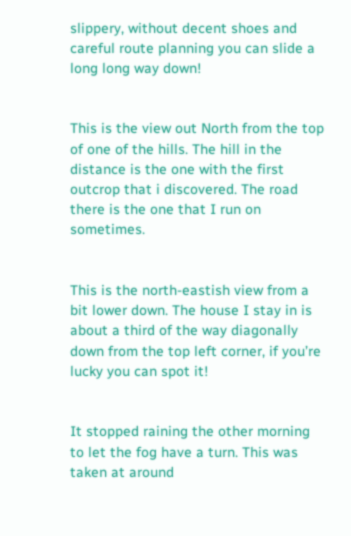slippery, without decent shoes and careful route planning you can slide a long long way down!


This is the view out North from the top of one of the hills. The hill in the distance is the one with the first outcrop that i discovered. The road there is the one that I run on sometimes.


This is the north-eastish view from a bit lower down. The house I stay in is about a third of the way diagonally down from the top left corner, if you’re lucky you can spot it!


It stopped raining the other morning to let the fog have a turn. This was taken at around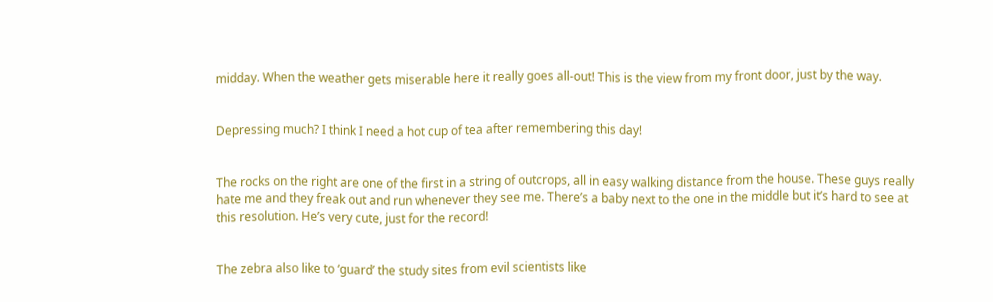midday. When the weather gets miserable here it really goes all-out! This is the view from my front door, just by the way.


Depressing much? I think I need a hot cup of tea after remembering this day!


The rocks on the right are one of the first in a string of outcrops, all in easy walking distance from the house. These guys really hate me and they freak out and run whenever they see me. There’s a baby next to the one in the middle but it’s hard to see at this resolution. He’s very cute, just for the record!


The zebra also like to ‘guard’ the study sites from evil scientists like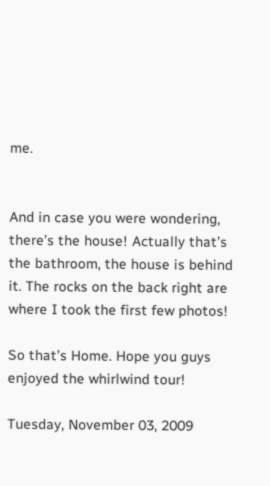me.


And in case you were wondering, there’s the house! Actually that’s the bathroom, the house is behind it. The rocks on the back right are where I took the first few photos!

So that’s Home. Hope you guys enjoyed the whirlwind tour!

Tuesday, November 03, 2009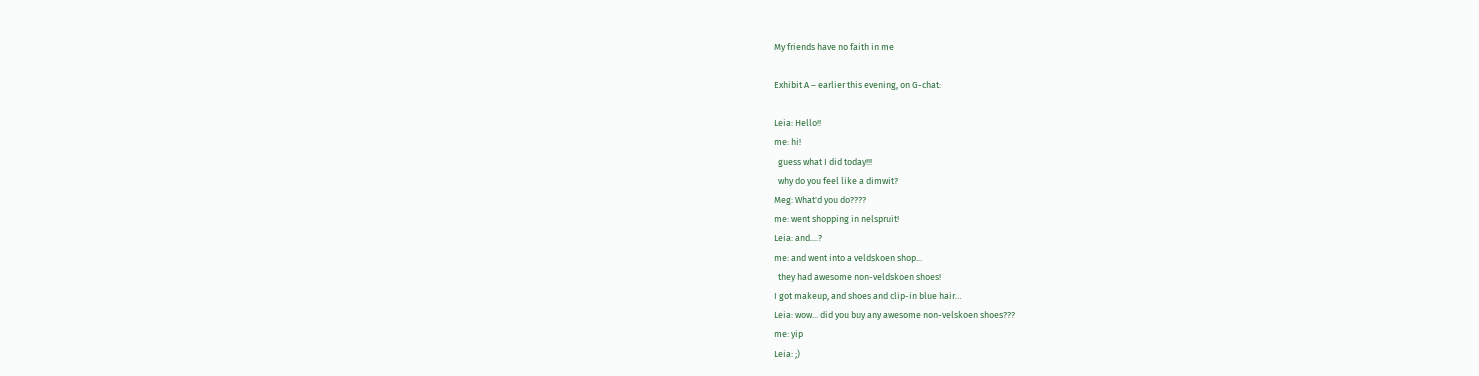My friends have no faith in me

Exhibit A – earlier this evening, on G-chat:

Leia: Hello!!
me: hi!
  guess what I did today!!!
  why do you feel like a dimwit?
Meg: What'd you do????
me: went shopping in nelspruit!
Leia: and....?
me: and went into a veldskoen shop...
  they had awesome non-veldskoen shoes!
I got makeup, and shoes and clip-in blue hair…
Leia: wow... did you buy any awesome non-velskoen shoes???
me: yip
Leia: ;)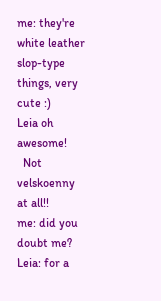me: they're white leather slop-type things, very cute :)
Leia oh awesome!
  Not velskoenny at all!!
me: did you doubt me?
Leia: for a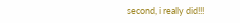second, i really did!!!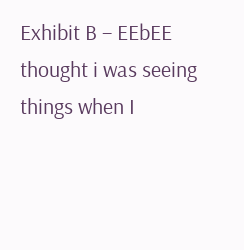Exhibit B – EEbEE thought i was seeing things when I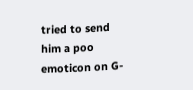tried to send him a poo emoticon on G-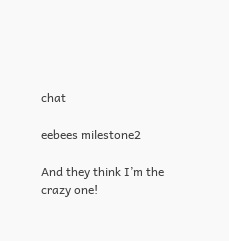chat

eebees milestone2

And they think I’m the crazy one!